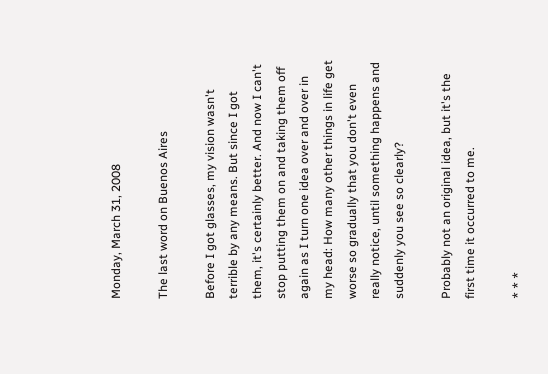Monday, March 31, 2008

The last word on Buenos Aires

Before I got glasses, my vision wasn't terrible by any means. But since I got them, it's certainly better. And now I can't stop putting them on and taking them off again as I turn one idea over and over in my head: How many other things in life get worse so gradually that you don't even really notice, until something happens and suddenly you see so clearly?

Probably not an original idea, but it's the first time it occurred to me.

* * *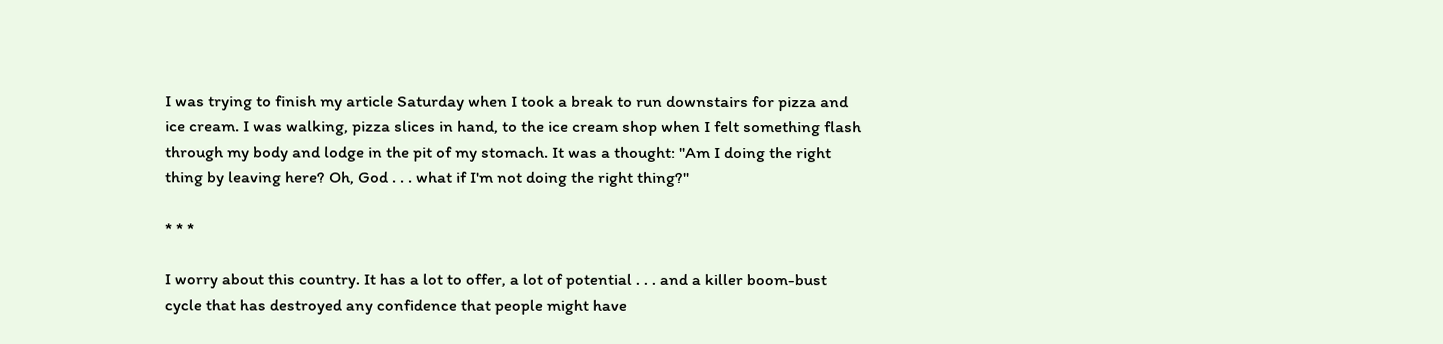I was trying to finish my article Saturday when I took a break to run downstairs for pizza and ice cream. I was walking, pizza slices in hand, to the ice cream shop when I felt something flash through my body and lodge in the pit of my stomach. It was a thought: "Am I doing the right thing by leaving here? Oh, God . . . what if I'm not doing the right thing?"

* * *

I worry about this country. It has a lot to offer, a lot of potential . . . and a killer boom-bust cycle that has destroyed any confidence that people might have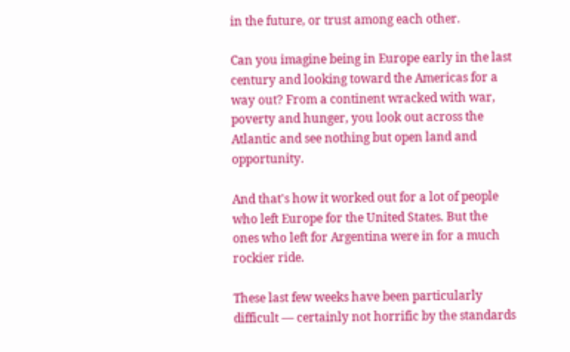in the future, or trust among each other.

Can you imagine being in Europe early in the last century and looking toward the Americas for a way out? From a continent wracked with war, poverty and hunger, you look out across the Atlantic and see nothing but open land and opportunity.

And that's how it worked out for a lot of people who left Europe for the United States. But the ones who left for Argentina were in for a much rockier ride.

These last few weeks have been particularly difficult — certainly not horrific by the standards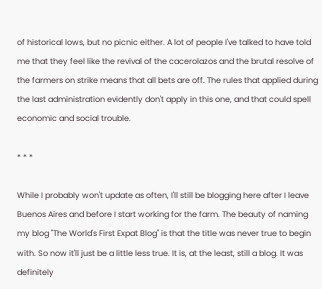of historical lows, but no picnic either. A lot of people I've talked to have told me that they feel like the revival of the cacerolazos and the brutal resolve of the farmers on strike means that all bets are off. The rules that applied during the last administration evidently don't apply in this one, and that could spell economic and social trouble.

* * *

While I probably won't update as often, I'll still be blogging here after I leave Buenos Aires and before I start working for the farm. The beauty of naming my blog "The World's First Expat Blog" is that the title was never true to begin with. So now it'll just be a little less true. It is, at the least, still a blog. It was definitely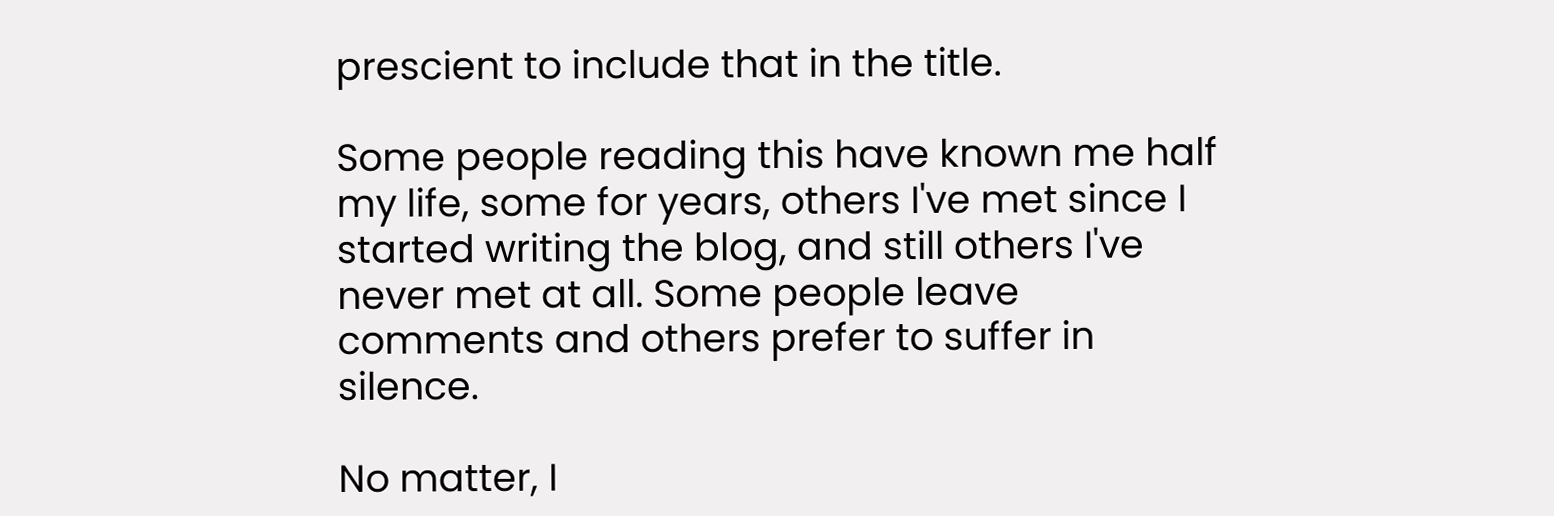prescient to include that in the title.

Some people reading this have known me half my life, some for years, others I've met since I started writing the blog, and still others I've never met at all. Some people leave comments and others prefer to suffer in silence.

No matter, I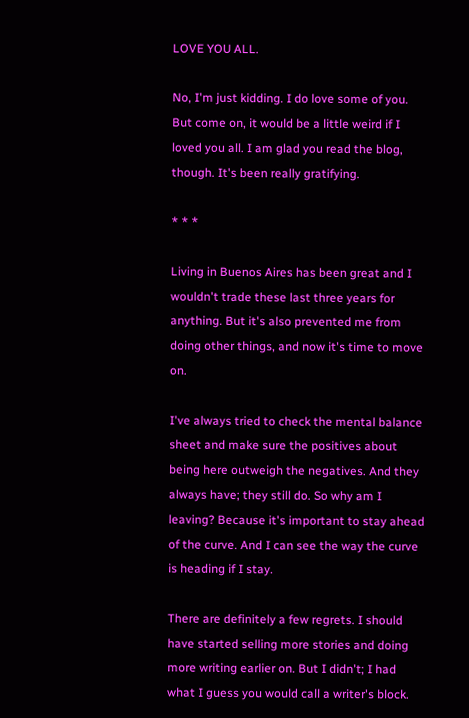LOVE YOU ALL.

No, I'm just kidding. I do love some of you. But come on, it would be a little weird if I loved you all. I am glad you read the blog, though. It's been really gratifying.

* * *

Living in Buenos Aires has been great and I wouldn't trade these last three years for anything. But it's also prevented me from doing other things, and now it's time to move on.

I've always tried to check the mental balance sheet and make sure the positives about being here outweigh the negatives. And they always have; they still do. So why am I leaving? Because it's important to stay ahead of the curve. And I can see the way the curve is heading if I stay.

There are definitely a few regrets. I should have started selling more stories and doing more writing earlier on. But I didn't; I had what I guess you would call a writer's block.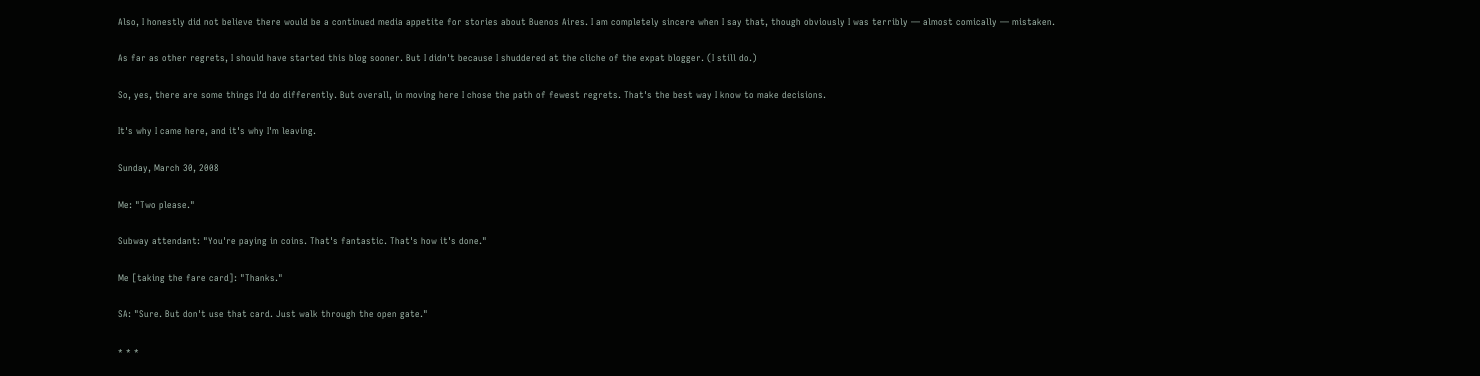Also, I honestly did not believe there would be a continued media appetite for stories about Buenos Aires. I am completely sincere when I say that, though obviously I was terribly — almost comically — mistaken.

As far as other regrets, I should have started this blog sooner. But I didn't because I shuddered at the cliche of the expat blogger. (I still do.)

So, yes, there are some things I'd do differently. But overall, in moving here I chose the path of fewest regrets. That's the best way I know to make decisions.

It's why I came here, and it's why I'm leaving.

Sunday, March 30, 2008

Me: "Two please."

Subway attendant: "You're paying in coins. That's fantastic. That's how it's done."

Me [taking the fare card]: "Thanks."

SA: "Sure. But don't use that card. Just walk through the open gate."

* * *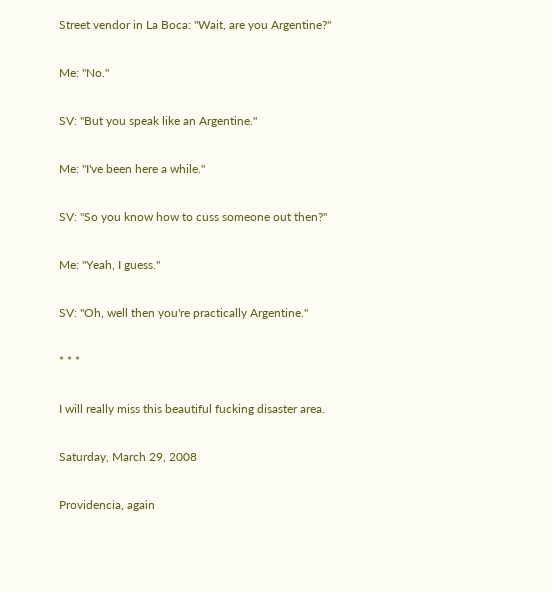Street vendor in La Boca: "Wait, are you Argentine?"

Me: "No."

SV: "But you speak like an Argentine."

Me: "I've been here a while."

SV: "So you know how to cuss someone out then?"

Me: "Yeah, I guess."

SV: "Oh, well then you're practically Argentine."

* * *

I will really miss this beautiful fucking disaster area.

Saturday, March 29, 2008

Providencia, again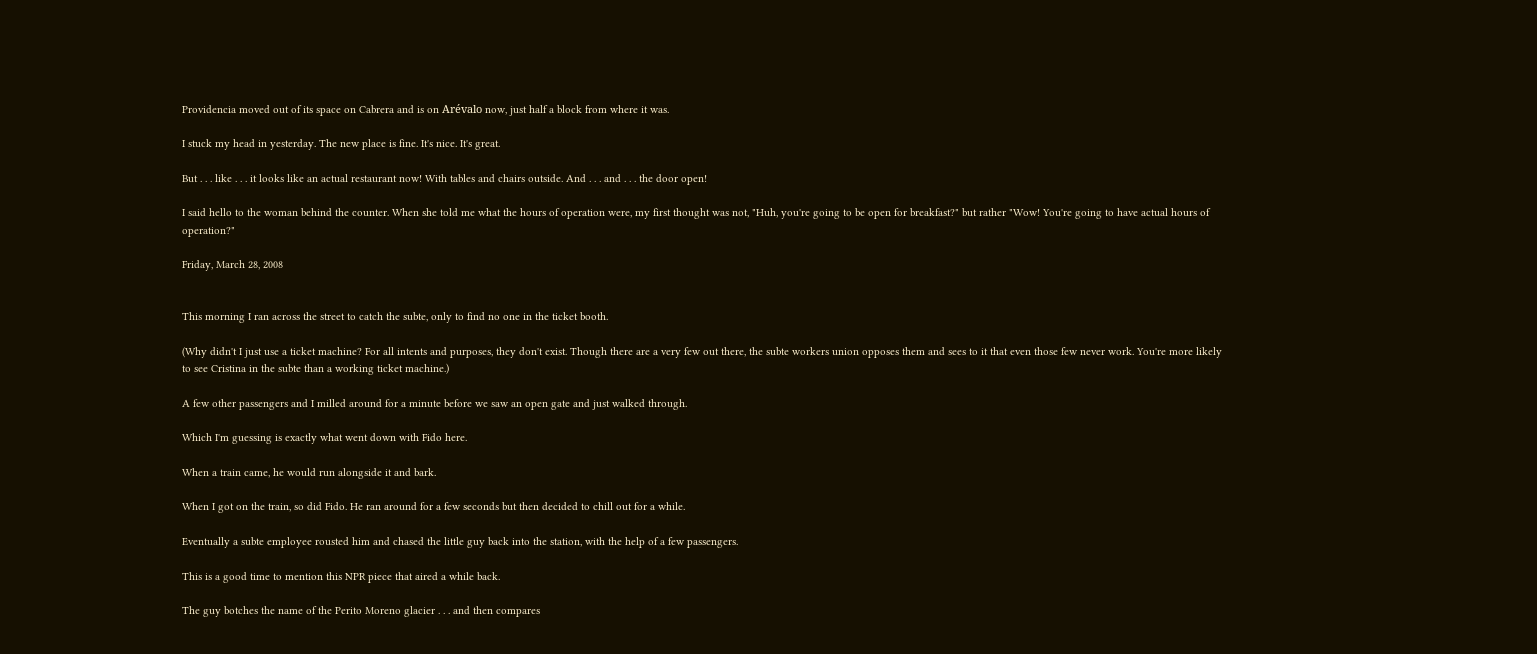Providencia moved out of its space on Cabrera and is on Arévalo now, just half a block from where it was.

I stuck my head in yesterday. The new place is fine. It's nice. It's great.

But . . . like . . . it looks like an actual restaurant now! With tables and chairs outside. And . . . and . . . the door open!

I said hello to the woman behind the counter. When she told me what the hours of operation were, my first thought was not, "Huh, you're going to be open for breakfast?" but rather "Wow! You're going to have actual hours of operation?"

Friday, March 28, 2008


This morning I ran across the street to catch the subte, only to find no one in the ticket booth.

(Why didn't I just use a ticket machine? For all intents and purposes, they don't exist. Though there are a very few out there, the subte workers union opposes them and sees to it that even those few never work. You're more likely to see Cristina in the subte than a working ticket machine.)

A few other passengers and I milled around for a minute before we saw an open gate and just walked through.

Which I'm guessing is exactly what went down with Fido here.

When a train came, he would run alongside it and bark.

When I got on the train, so did Fido. He ran around for a few seconds but then decided to chill out for a while.

Eventually a subte employee rousted him and chased the little guy back into the station, with the help of a few passengers.

This is a good time to mention this NPR piece that aired a while back.

The guy botches the name of the Perito Moreno glacier . . . and then compares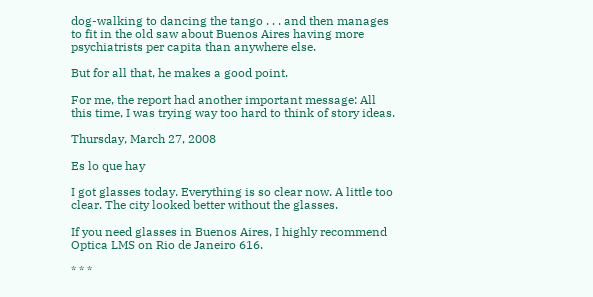dog-walking to dancing the tango . . . and then manages to fit in the old saw about Buenos Aires having more psychiatrists per capita than anywhere else.

But for all that, he makes a good point.

For me, the report had another important message: All this time, I was trying way too hard to think of story ideas.

Thursday, March 27, 2008

Es lo que hay

I got glasses today. Everything is so clear now. A little too clear. The city looked better without the glasses.

If you need glasses in Buenos Aires, I highly recommend Optica LMS on Rio de Janeiro 616.

* * *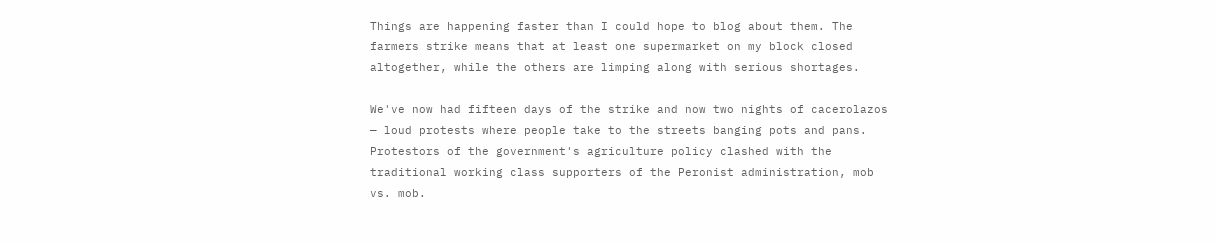Things are happening faster than I could hope to blog about them. The farmers strike means that at least one supermarket on my block closed altogether, while the others are limping along with serious shortages.

We've now had fifteen days of the strike and now two nights of cacerolazos — loud protests where people take to the streets banging pots and pans. Protestors of the government's agriculture policy clashed with the traditional working class supporters of the Peronist administration, mob vs. mob.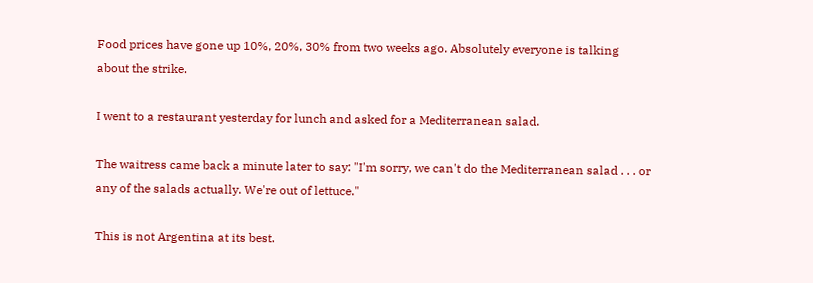Food prices have gone up 10%, 20%, 30% from two weeks ago. Absolutely everyone is talking about the strike.

I went to a restaurant yesterday for lunch and asked for a Mediterranean salad.

The waitress came back a minute later to say: "I'm sorry, we can't do the Mediterranean salad . . . or any of the salads actually. We're out of lettuce."

This is not Argentina at its best.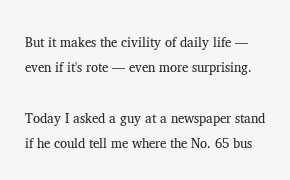But it makes the civility of daily life — even if it's rote — even more surprising.

Today I asked a guy at a newspaper stand if he could tell me where the No. 65 bus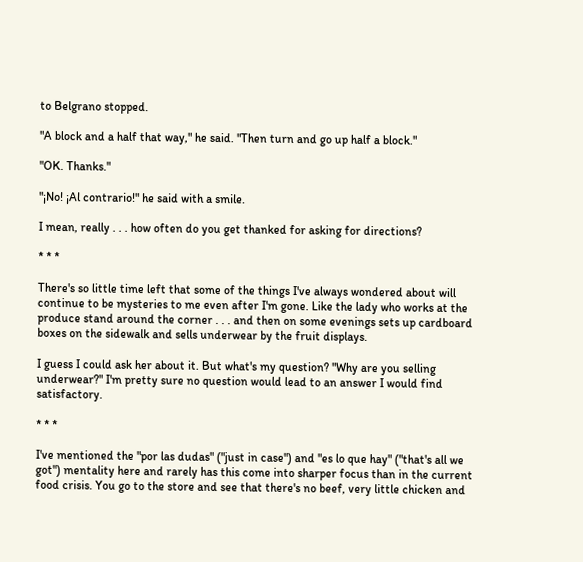to Belgrano stopped.

"A block and a half that way," he said. "Then turn and go up half a block."

"OK. Thanks."

"¡No! ¡Al contrario!" he said with a smile.

I mean, really . . . how often do you get thanked for asking for directions?

* * *

There's so little time left that some of the things I've always wondered about will continue to be mysteries to me even after I'm gone. Like the lady who works at the produce stand around the corner . . . and then on some evenings sets up cardboard boxes on the sidewalk and sells underwear by the fruit displays.

I guess I could ask her about it. But what's my question? "Why are you selling underwear?" I'm pretty sure no question would lead to an answer I would find satisfactory.

* * *

I've mentioned the "por las dudas" ("just in case") and "es lo que hay" ("that's all we got") mentality here and rarely has this come into sharper focus than in the current food crisis. You go to the store and see that there's no beef, very little chicken and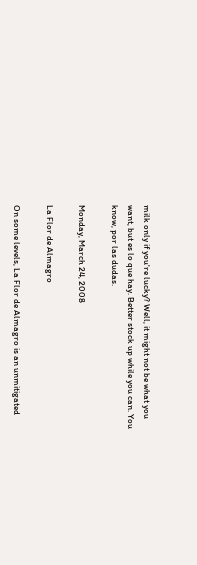milk only if you're lucky? Well, it might not be what you want, but es lo que hay. Better stock up while you can. You know, por las dudas.

Monday, March 24, 2008

La Flor de Almagro

On some levels, La Flor de Almagro is an unmitigated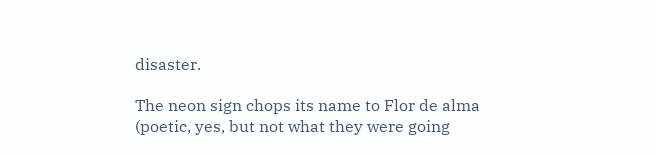disaster.

The neon sign chops its name to Flor de alma (poetic, yes, but not what they were going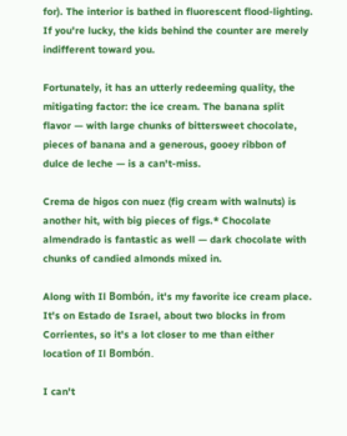for). The interior is bathed in fluorescent flood-lighting. If you're lucky, the kids behind the counter are merely indifferent toward you.

Fortunately, it has an utterly redeeming quality, the mitigating factor: the ice cream. The banana split flavor — with large chunks of bittersweet chocolate, pieces of banana and a generous, gooey ribbon of dulce de leche — is a can't-miss.

Crema de higos con nuez (fig cream with walnuts) is another hit, with big pieces of figs.* Chocolate almendrado is fantastic as well — dark chocolate with chunks of candied almonds mixed in.

Along with Il Bombón, it's my favorite ice cream place. It's on Estado de Israel, about two blocks in from Corrientes, so it's a lot closer to me than either location of Il Bombón.

I can't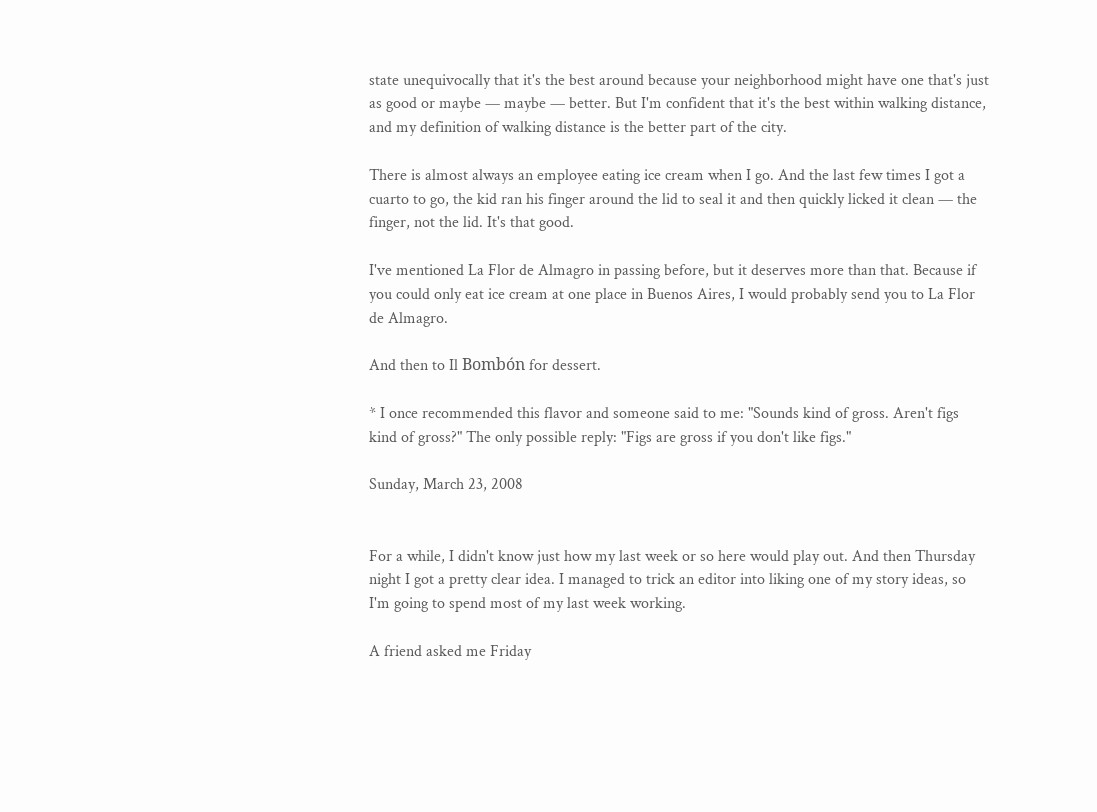state unequivocally that it's the best around because your neighborhood might have one that's just as good or maybe — maybe — better. But I'm confident that it's the best within walking distance, and my definition of walking distance is the better part of the city.

There is almost always an employee eating ice cream when I go. And the last few times I got a cuarto to go, the kid ran his finger around the lid to seal it and then quickly licked it clean — the finger, not the lid. It's that good.

I've mentioned La Flor de Almagro in passing before, but it deserves more than that. Because if you could only eat ice cream at one place in Buenos Aires, I would probably send you to La Flor de Almagro.

And then to Il Bombón for dessert.

* I once recommended this flavor and someone said to me: "Sounds kind of gross. Aren't figs kind of gross?" The only possible reply: "Figs are gross if you don't like figs."

Sunday, March 23, 2008


For a while, I didn't know just how my last week or so here would play out. And then Thursday night I got a pretty clear idea. I managed to trick an editor into liking one of my story ideas, so I'm going to spend most of my last week working.

A friend asked me Friday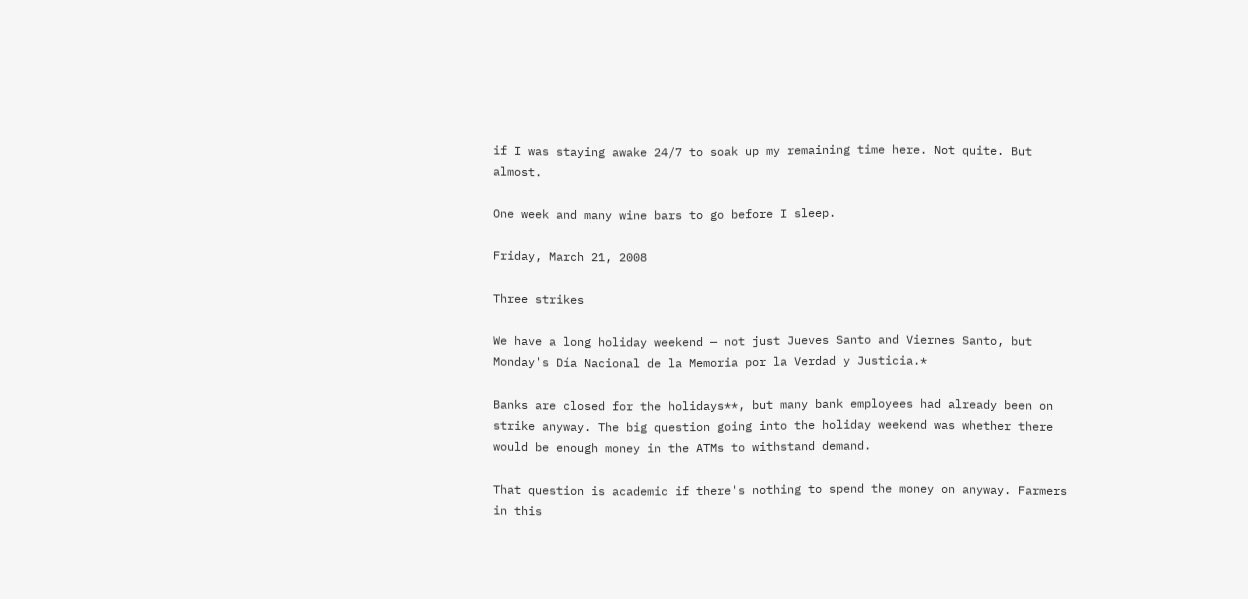if I was staying awake 24/7 to soak up my remaining time here. Not quite. But almost.

One week and many wine bars to go before I sleep.

Friday, March 21, 2008

Three strikes

We have a long holiday weekend — not just Jueves Santo and Viernes Santo, but Monday's Día Nacional de la Memoria por la Verdad y Justicia.*

Banks are closed for the holidays**, but many bank employees had already been on strike anyway. The big question going into the holiday weekend was whether there would be enough money in the ATMs to withstand demand.

That question is academic if there's nothing to spend the money on anyway. Farmers in this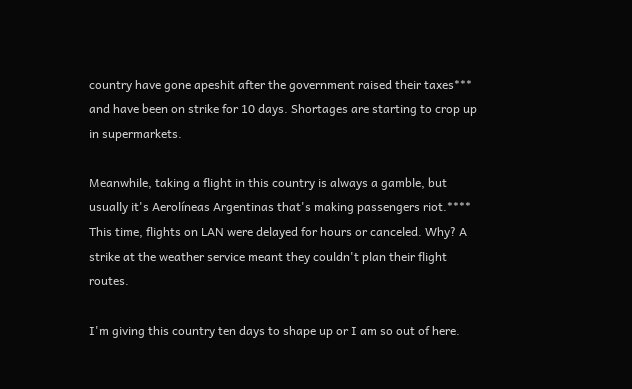country have gone apeshit after the government raised their taxes*** and have been on strike for 10 days. Shortages are starting to crop up in supermarkets.

Meanwhile, taking a flight in this country is always a gamble, but usually it's Aerolíneas Argentinas that's making passengers riot.**** This time, flights on LAN were delayed for hours or canceled. Why? A strike at the weather service meant they couldn't plan their flight routes.

I'm giving this country ten days to shape up or I am so out of here.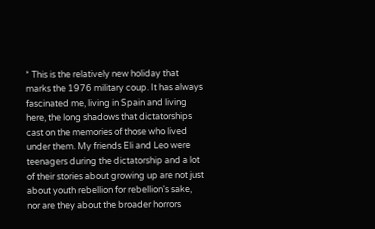* This is the relatively new holiday that marks the 1976 military coup. It has always fascinated me, living in Spain and living here, the long shadows that dictatorships cast on the memories of those who lived under them. My friends Eli and Leo were teenagers during the dictatorship and a lot of their stories about growing up are not just about youth rebellion for rebellion's sake, nor are they about the broader horrors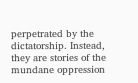perpetrated by the dictatorship. Instead, they are stories of the mundane oppression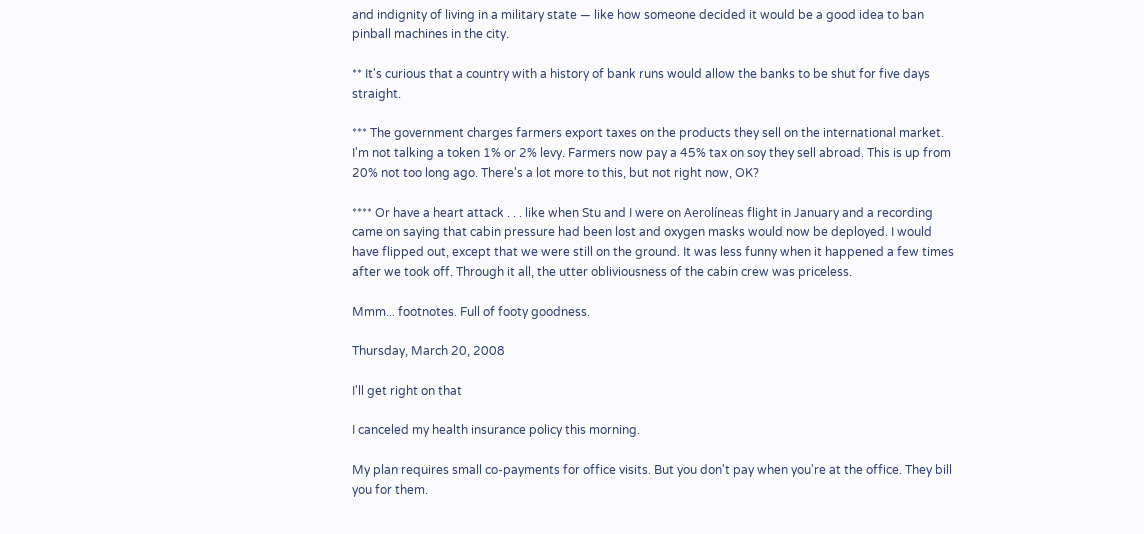and indignity of living in a military state — like how someone decided it would be a good idea to ban pinball machines in the city.

** It's curious that a country with a history of bank runs would allow the banks to be shut for five days straight.

*** The government charges farmers export taxes on the products they sell on the international market. I'm not talking a token 1% or 2% levy. Farmers now pay a 45% tax on soy they sell abroad. This is up from 20% not too long ago. There's a lot more to this, but not right now, OK?

**** Or have a heart attack . . . like when Stu and I were on Aerolíneas flight in January and a recording came on saying that cabin pressure had been lost and oxygen masks would now be deployed. I would have flipped out, except that we were still on the ground. It was less funny when it happened a few times after we took off. Through it all, the utter obliviousness of the cabin crew was priceless.

Mmm... footnotes. Full of footy goodness.

Thursday, March 20, 2008

I'll get right on that

I canceled my health insurance policy this morning.

My plan requires small co-payments for office visits. But you don't pay when you're at the office. They bill you for them.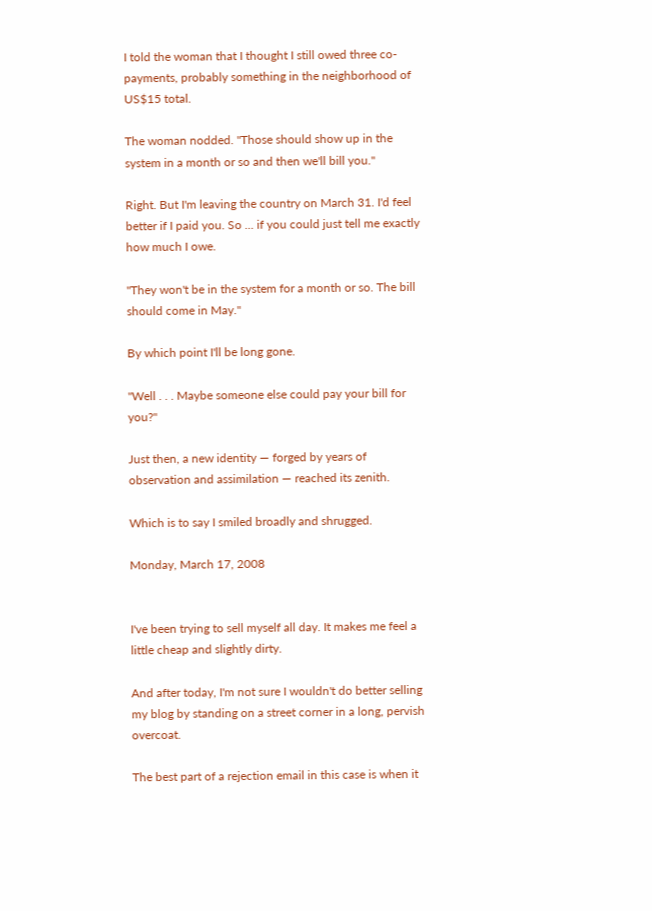I told the woman that I thought I still owed three co-payments, probably something in the neighborhood of US$15 total.

The woman nodded. "Those should show up in the system in a month or so and then we'll bill you."

Right. But I'm leaving the country on March 31. I'd feel better if I paid you. So ... if you could just tell me exactly how much I owe.

"They won't be in the system for a month or so. The bill should come in May."

By which point I'll be long gone.

"Well . . . Maybe someone else could pay your bill for you?"

Just then, a new identity — forged by years of observation and assimilation — reached its zenith.

Which is to say I smiled broadly and shrugged.

Monday, March 17, 2008


I've been trying to sell myself all day. It makes me feel a little cheap and slightly dirty.

And after today, I'm not sure I wouldn't do better selling my blog by standing on a street corner in a long, pervish overcoat.

The best part of a rejection email in this case is when it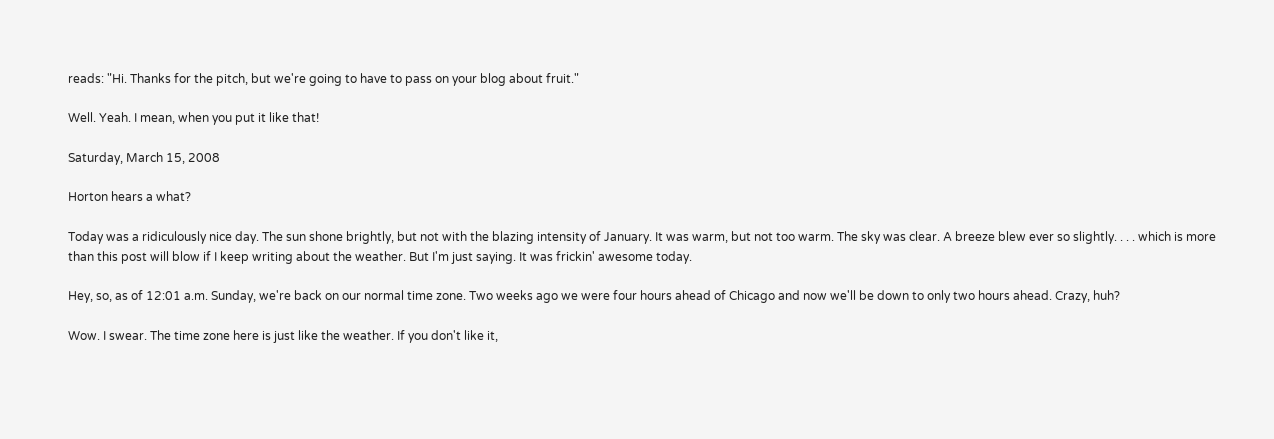reads: "Hi. Thanks for the pitch, but we're going to have to pass on your blog about fruit."

Well. Yeah. I mean, when you put it like that!

Saturday, March 15, 2008

Horton hears a what?

Today was a ridiculously nice day. The sun shone brightly, but not with the blazing intensity of January. It was warm, but not too warm. The sky was clear. A breeze blew ever so slightly. . . . which is more than this post will blow if I keep writing about the weather. But I'm just saying. It was frickin' awesome today.

Hey, so, as of 12:01 a.m. Sunday, we're back on our normal time zone. Two weeks ago we were four hours ahead of Chicago and now we'll be down to only two hours ahead. Crazy, huh?

Wow. I swear. The time zone here is just like the weather. If you don't like it,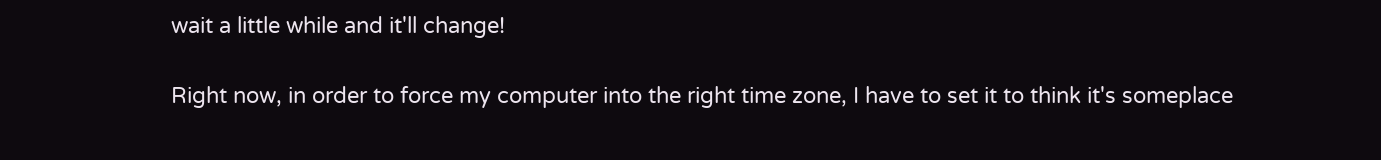wait a little while and it'll change!

Right now, in order to force my computer into the right time zone, I have to set it to think it's someplace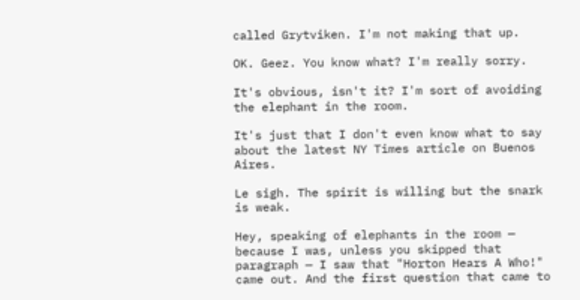called Grytviken. I'm not making that up.

OK. Geez. You know what? I'm really sorry.

It's obvious, isn't it? I'm sort of avoiding the elephant in the room.

It's just that I don't even know what to say about the latest NY Times article on Buenos Aires.

Le sigh. The spirit is willing but the snark is weak.

Hey, speaking of elephants in the room — because I was, unless you skipped that paragraph — I saw that "Horton Hears A Who!" came out. And the first question that came to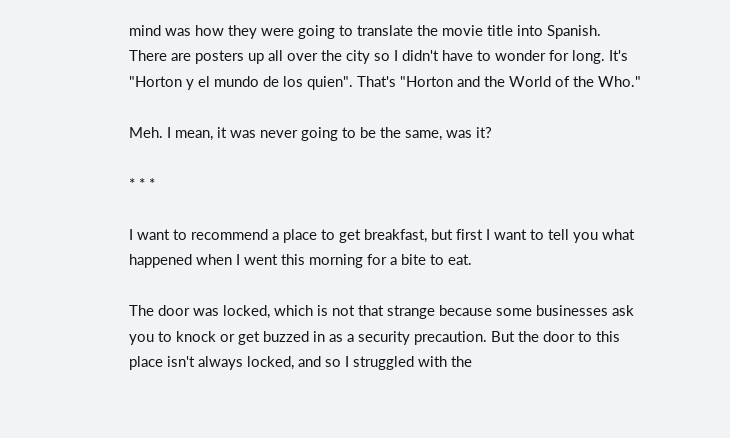mind was how they were going to translate the movie title into Spanish. There are posters up all over the city so I didn't have to wonder for long. It's "Horton y el mundo de los quien". That's "Horton and the World of the Who."

Meh. I mean, it was never going to be the same, was it?

* * *

I want to recommend a place to get breakfast, but first I want to tell you what happened when I went this morning for a bite to eat.

The door was locked, which is not that strange because some businesses ask you to knock or get buzzed in as a security precaution. But the door to this place isn't always locked, and so I struggled with the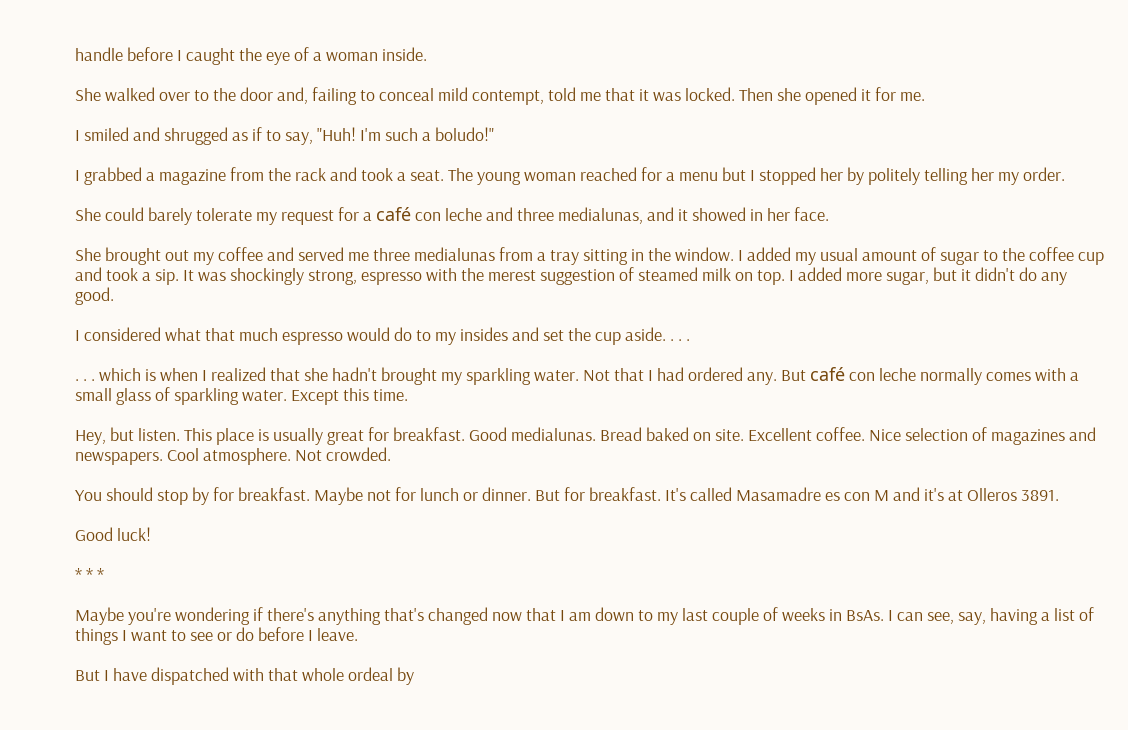handle before I caught the eye of a woman inside.

She walked over to the door and, failing to conceal mild contempt, told me that it was locked. Then she opened it for me.

I smiled and shrugged as if to say, "Huh! I'm such a boludo!"

I grabbed a magazine from the rack and took a seat. The young woman reached for a menu but I stopped her by politely telling her my order.

She could barely tolerate my request for a café con leche and three medialunas, and it showed in her face.

She brought out my coffee and served me three medialunas from a tray sitting in the window. I added my usual amount of sugar to the coffee cup and took a sip. It was shockingly strong, espresso with the merest suggestion of steamed milk on top. I added more sugar, but it didn't do any good.

I considered what that much espresso would do to my insides and set the cup aside. . . .

. . . which is when I realized that she hadn't brought my sparkling water. Not that I had ordered any. But café con leche normally comes with a small glass of sparkling water. Except this time.

Hey, but listen. This place is usually great for breakfast. Good medialunas. Bread baked on site. Excellent coffee. Nice selection of magazines and newspapers. Cool atmosphere. Not crowded.

You should stop by for breakfast. Maybe not for lunch or dinner. But for breakfast. It's called Masamadre es con M and it's at Olleros 3891.

Good luck!

* * *

Maybe you're wondering if there's anything that's changed now that I am down to my last couple of weeks in BsAs. I can see, say, having a list of things I want to see or do before I leave.

But I have dispatched with that whole ordeal by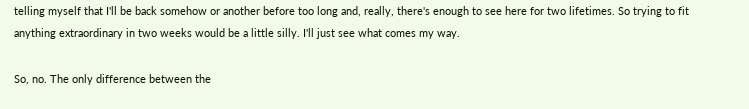telling myself that I'll be back somehow or another before too long and, really, there's enough to see here for two lifetimes. So trying to fit anything extraordinary in two weeks would be a little silly. I'll just see what comes my way.

So, no. The only difference between the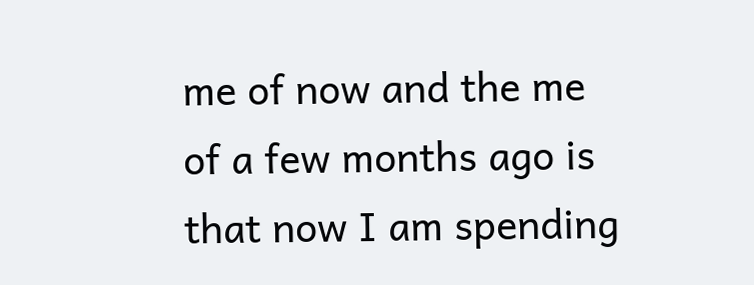me of now and the me of a few months ago is that now I am spending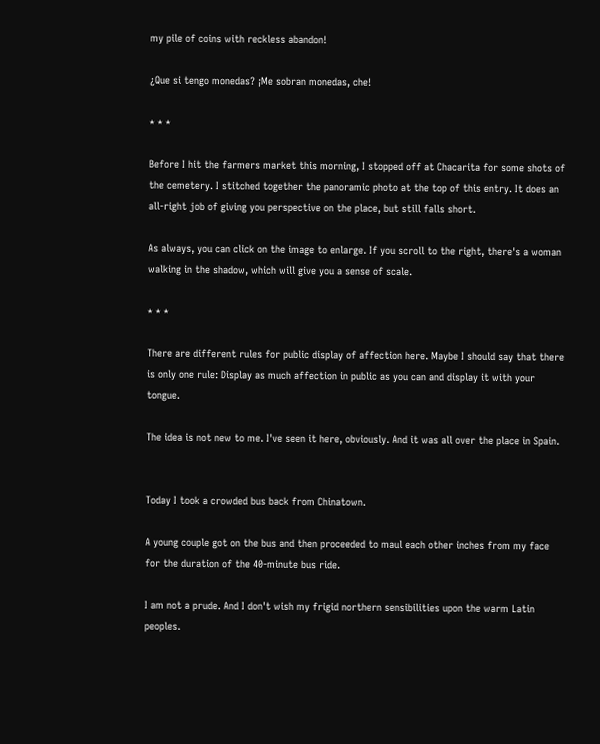my pile of coins with reckless abandon!

¿Que si tengo monedas? ¡Me sobran monedas, che!

* * *

Before I hit the farmers market this morning, I stopped off at Chacarita for some shots of the cemetery. I stitched together the panoramic photo at the top of this entry. It does an all-right job of giving you perspective on the place, but still falls short.

As always, you can click on the image to enlarge. If you scroll to the right, there's a woman walking in the shadow, which will give you a sense of scale.

* * *

There are different rules for public display of affection here. Maybe I should say that there is only one rule: Display as much affection in public as you can and display it with your tongue.

The idea is not new to me. I've seen it here, obviously. And it was all over the place in Spain.


Today I took a crowded bus back from Chinatown.

A young couple got on the bus and then proceeded to maul each other inches from my face for the duration of the 40-minute bus ride.

I am not a prude. And I don't wish my frigid northern sensibilities upon the warm Latin peoples.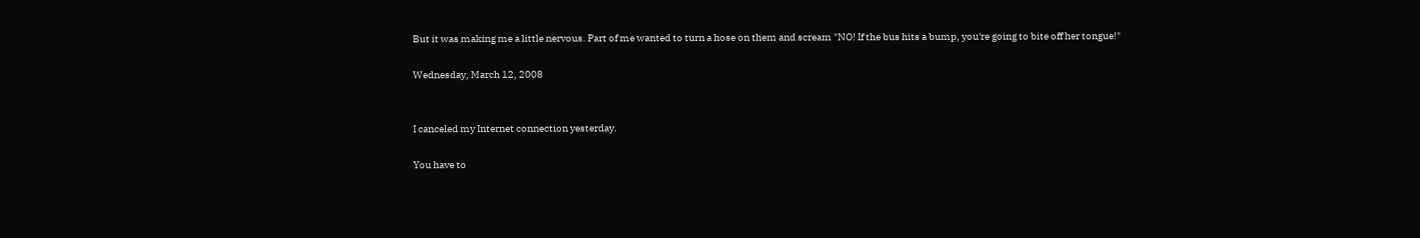But it was making me a little nervous. Part of me wanted to turn a hose on them and scream "NO! If the bus hits a bump, you're going to bite off her tongue!"

Wednesday, March 12, 2008


I canceled my Internet connection yesterday.

You have to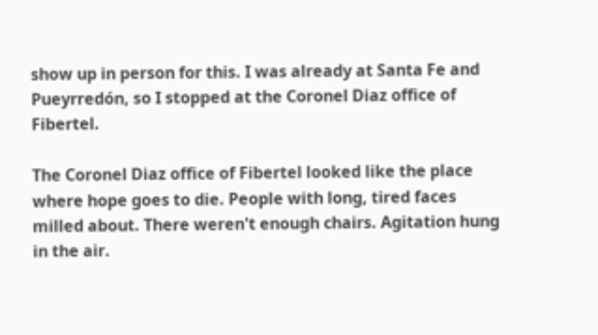show up in person for this. I was already at Santa Fe and Pueyrredón, so I stopped at the Coronel Diaz office of Fibertel.

The Coronel Diaz office of Fibertel looked like the place where hope goes to die. People with long, tired faces milled about. There weren't enough chairs. Agitation hung in the air.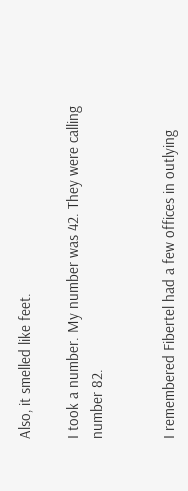Also, it smelled like feet.

I took a number. My number was 42. They were calling number 82.


I remembered Fibertel had a few offices in outlying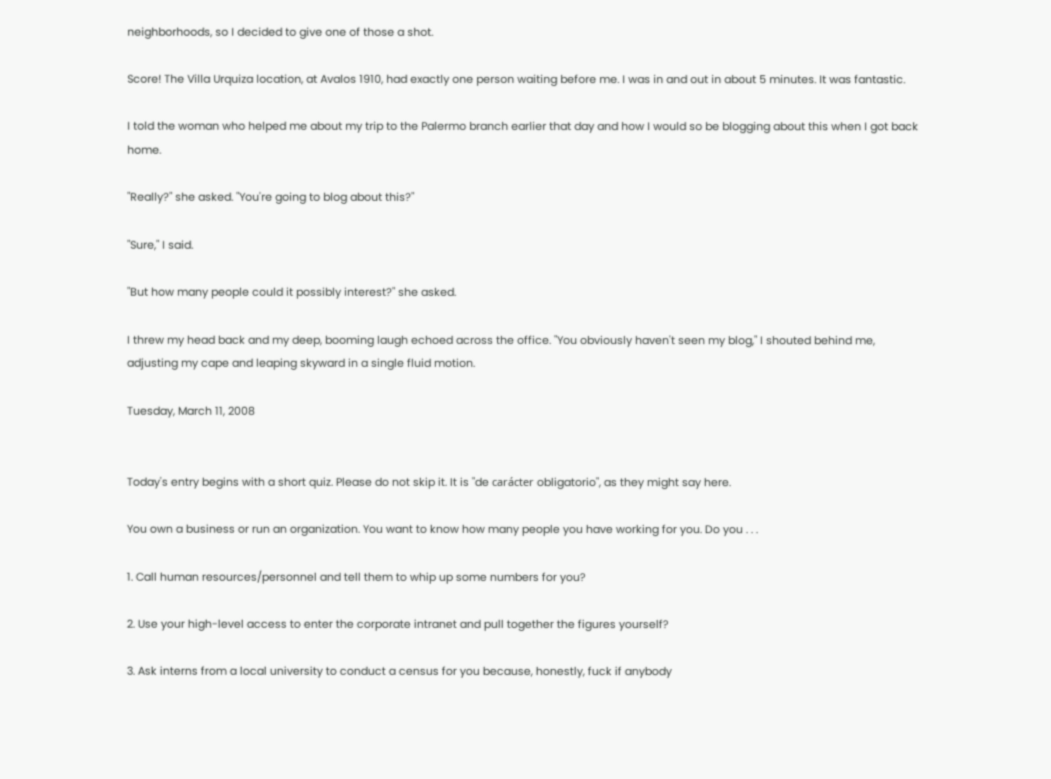neighborhoods, so I decided to give one of those a shot.

Score! The Villa Urquiza location, at Avalos 1910, had exactly one person waiting before me. I was in and out in about 5 minutes. It was fantastic.

I told the woman who helped me about my trip to the Palermo branch earlier that day and how I would so be blogging about this when I got back home.

"Really?" she asked. "You're going to blog about this?"

"Sure," I said.

"But how many people could it possibly interest?" she asked.

I threw my head back and my deep, booming laugh echoed across the office. "You obviously haven't seen my blog," I shouted behind me, adjusting my cape and leaping skyward in a single fluid motion.

Tuesday, March 11, 2008


Today's entry begins with a short quiz. Please do not skip it. It is "de carácter obligatorio", as they might say here.

You own a business or run an organization. You want to know how many people you have working for you. Do you . . .

1. Call human resources/personnel and tell them to whip up some numbers for you?

2. Use your high-level access to enter the corporate intranet and pull together the figures yourself?

3. Ask interns from a local university to conduct a census for you because, honestly, fuck if anybody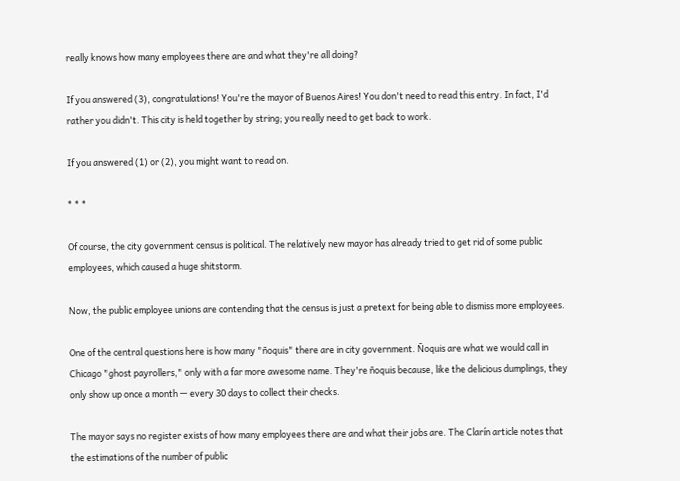really knows how many employees there are and what they're all doing?

If you answered (3), congratulations! You're the mayor of Buenos Aires! You don't need to read this entry. In fact, I'd rather you didn't. This city is held together by string; you really need to get back to work.

If you answered (1) or (2), you might want to read on.

* * *

Of course, the city government census is political. The relatively new mayor has already tried to get rid of some public employees, which caused a huge shitstorm.

Now, the public employee unions are contending that the census is just a pretext for being able to dismiss more employees.

One of the central questions here is how many "ñoquis" there are in city government. Ñoquis are what we would call in Chicago "ghost payrollers," only with a far more awesome name. They're ñoquis because, like the delicious dumplings, they only show up once a month — every 30 days to collect their checks.

The mayor says no register exists of how many employees there are and what their jobs are. The Clarín article notes that the estimations of the number of public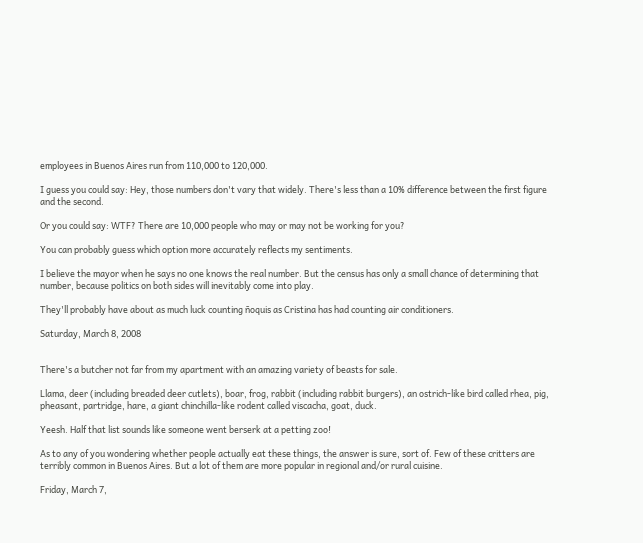employees in Buenos Aires run from 110,000 to 120,000.

I guess you could say: Hey, those numbers don't vary that widely. There's less than a 10% difference between the first figure and the second.

Or you could say: WTF? There are 10,000 people who may or may not be working for you?

You can probably guess which option more accurately reflects my sentiments.

I believe the mayor when he says no one knows the real number. But the census has only a small chance of determining that number, because politics on both sides will inevitably come into play.

They'll probably have about as much luck counting ñoquis as Cristina has had counting air conditioners.

Saturday, March 8, 2008


There's a butcher not far from my apartment with an amazing variety of beasts for sale.

Llama, deer (including breaded deer cutlets), boar, frog, rabbit (including rabbit burgers), an ostrich-like bird called rhea, pig, pheasant, partridge, hare, a giant chinchilla-like rodent called viscacha, goat, duck.

Yeesh. Half that list sounds like someone went berserk at a petting zoo!

As to any of you wondering whether people actually eat these things, the answer is sure, sort of. Few of these critters are terribly common in Buenos Aires. But a lot of them are more popular in regional and/or rural cuisine.

Friday, March 7,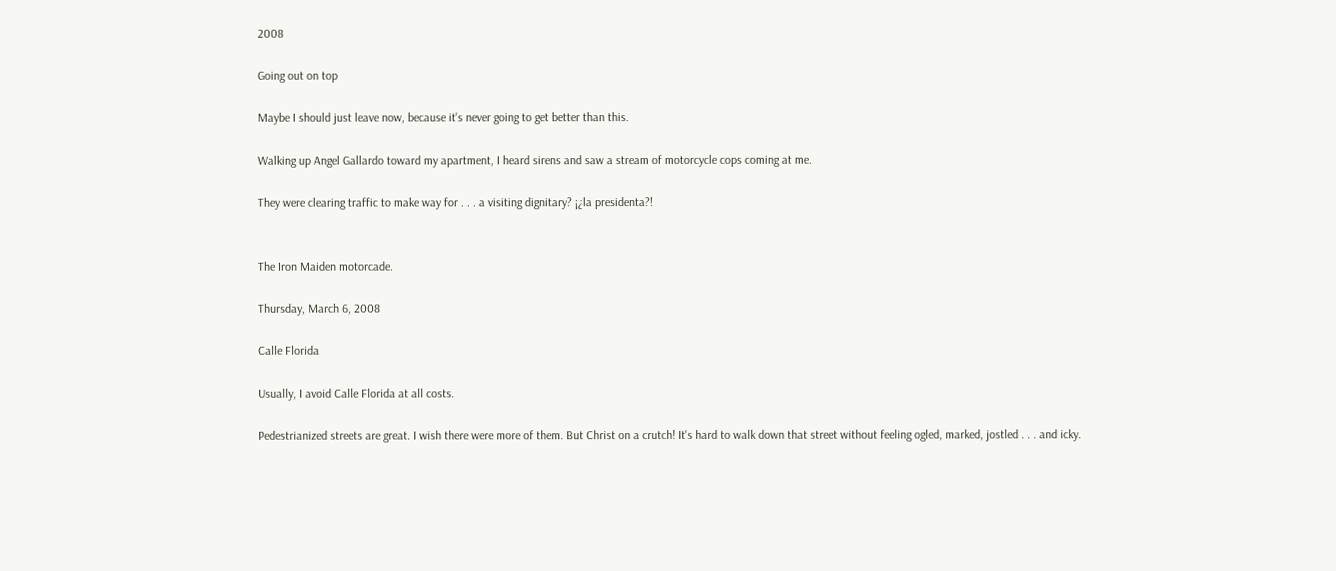2008

Going out on top

Maybe I should just leave now, because it's never going to get better than this.

Walking up Angel Gallardo toward my apartment, I heard sirens and saw a stream of motorcycle cops coming at me.

They were clearing traffic to make way for . . . a visiting dignitary? ¡¿la presidenta?!


The Iron Maiden motorcade.

Thursday, March 6, 2008

Calle Florida

Usually, I avoid Calle Florida at all costs.

Pedestrianized streets are great. I wish there were more of them. But Christ on a crutch! It's hard to walk down that street without feeling ogled, marked, jostled . . . and icky.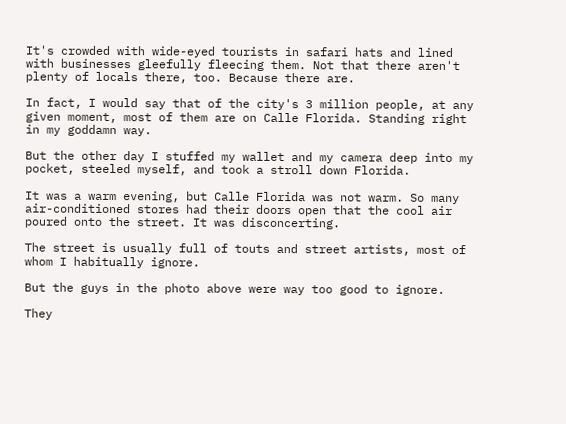It's crowded with wide-eyed tourists in safari hats and lined with businesses gleefully fleecing them. Not that there aren't plenty of locals there, too. Because there are.

In fact, I would say that of the city's 3 million people, at any given moment, most of them are on Calle Florida. Standing right in my goddamn way.

But the other day I stuffed my wallet and my camera deep into my pocket, steeled myself, and took a stroll down Florida.

It was a warm evening, but Calle Florida was not warm. So many air-conditioned stores had their doors open that the cool air poured onto the street. It was disconcerting.

The street is usually full of touts and street artists, most of whom I habitually ignore.

But the guys in the photo above were way too good to ignore.

They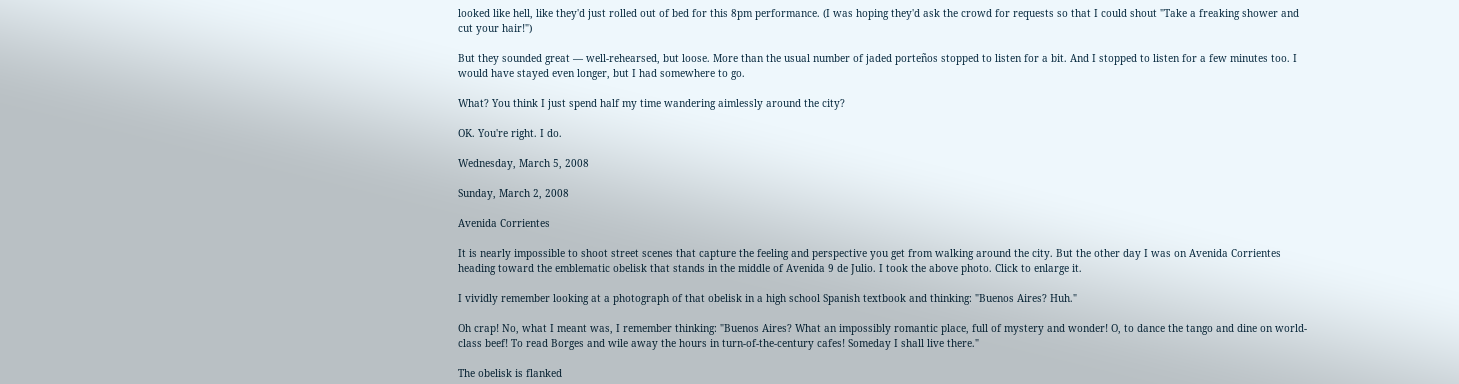looked like hell, like they'd just rolled out of bed for this 8pm performance. (I was hoping they'd ask the crowd for requests so that I could shout "Take a freaking shower and cut your hair!")

But they sounded great — well-rehearsed, but loose. More than the usual number of jaded porteños stopped to listen for a bit. And I stopped to listen for a few minutes too. I would have stayed even longer, but I had somewhere to go.

What? You think I just spend half my time wandering aimlessly around the city?

OK. You're right. I do.

Wednesday, March 5, 2008

Sunday, March 2, 2008

Avenida Corrientes

It is nearly impossible to shoot street scenes that capture the feeling and perspective you get from walking around the city. But the other day I was on Avenida Corrientes heading toward the emblematic obelisk that stands in the middle of Avenida 9 de Julio. I took the above photo. Click to enlarge it.

I vividly remember looking at a photograph of that obelisk in a high school Spanish textbook and thinking: "Buenos Aires? Huh."

Oh crap! No, what I meant was, I remember thinking: "Buenos Aires? What an impossibly romantic place, full of mystery and wonder! O, to dance the tango and dine on world-class beef! To read Borges and wile away the hours in turn-of-the-century cafes! Someday I shall live there."

The obelisk is flanked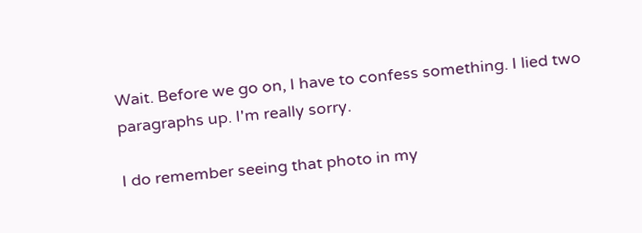Wait. Before we go on, I have to confess something. I lied two paragraphs up. I'm really sorry.

I do remember seeing that photo in my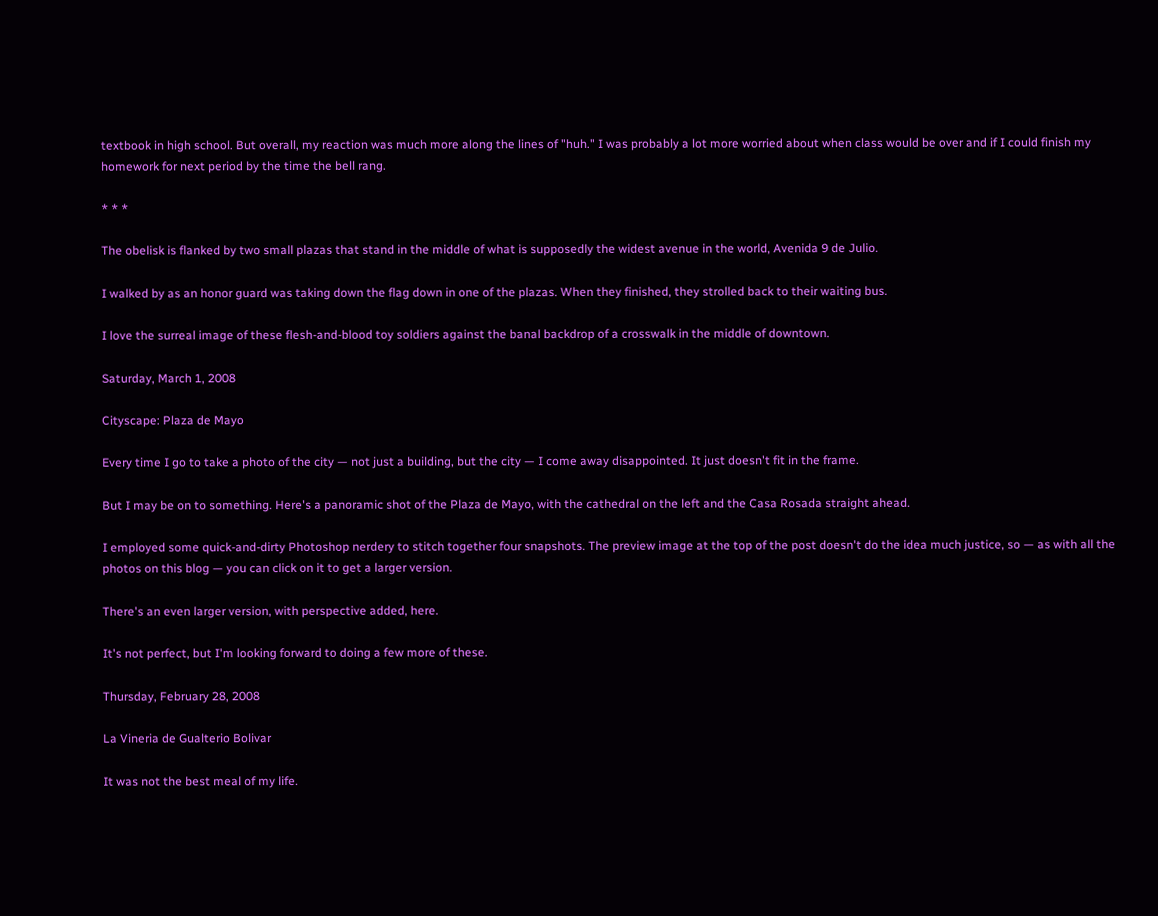textbook in high school. But overall, my reaction was much more along the lines of "huh." I was probably a lot more worried about when class would be over and if I could finish my homework for next period by the time the bell rang.

* * *

The obelisk is flanked by two small plazas that stand in the middle of what is supposedly the widest avenue in the world, Avenida 9 de Julio.

I walked by as an honor guard was taking down the flag down in one of the plazas. When they finished, they strolled back to their waiting bus.

I love the surreal image of these flesh-and-blood toy soldiers against the banal backdrop of a crosswalk in the middle of downtown.

Saturday, March 1, 2008

Cityscape: Plaza de Mayo

Every time I go to take a photo of the city — not just a building, but the city — I come away disappointed. It just doesn't fit in the frame.

But I may be on to something. Here's a panoramic shot of the Plaza de Mayo, with the cathedral on the left and the Casa Rosada straight ahead.

I employed some quick-and-dirty Photoshop nerdery to stitch together four snapshots. The preview image at the top of the post doesn't do the idea much justice, so — as with all the photos on this blog — you can click on it to get a larger version.

There's an even larger version, with perspective added, here.

It's not perfect, but I'm looking forward to doing a few more of these.

Thursday, February 28, 2008

La Vineria de Gualterio Bolivar

It was not the best meal of my life.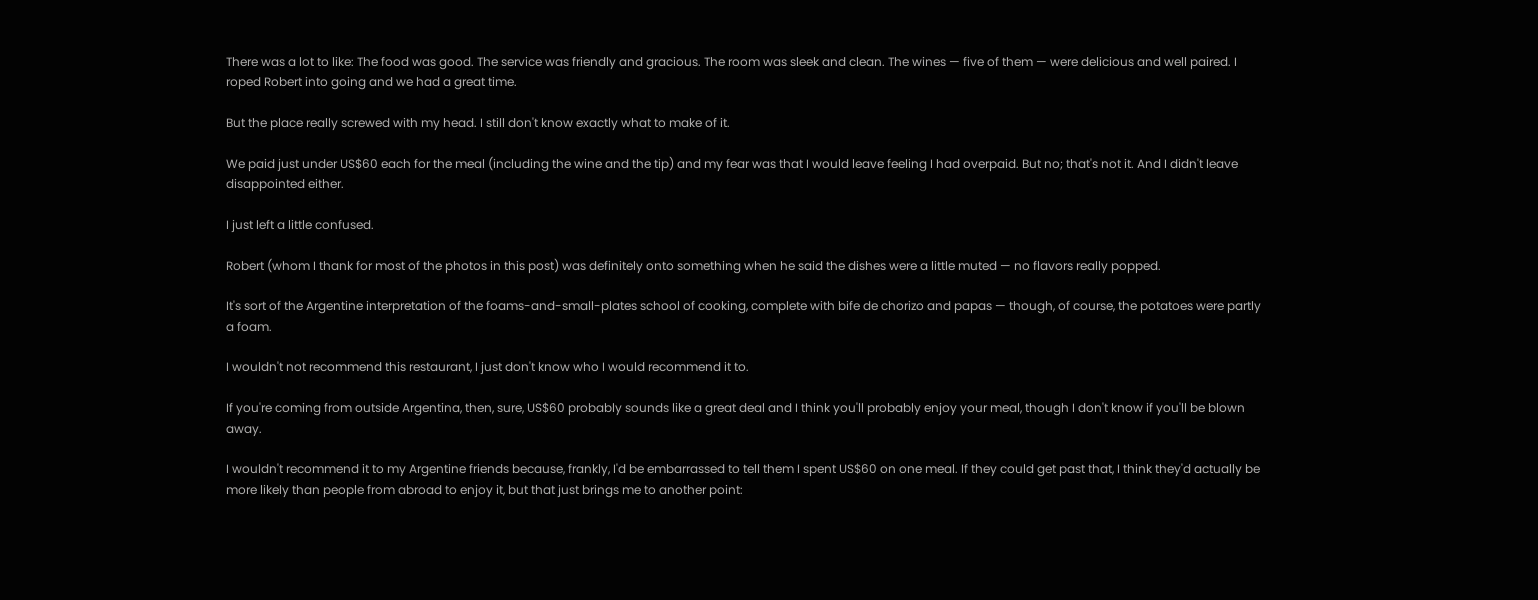There was a lot to like: The food was good. The service was friendly and gracious. The room was sleek and clean. The wines — five of them — were delicious and well paired. I roped Robert into going and we had a great time.

But the place really screwed with my head. I still don't know exactly what to make of it.

We paid just under US$60 each for the meal (including the wine and the tip) and my fear was that I would leave feeling I had overpaid. But no; that's not it. And I didn't leave disappointed either.

I just left a little confused.

Robert (whom I thank for most of the photos in this post) was definitely onto something when he said the dishes were a little muted — no flavors really popped.

It's sort of the Argentine interpretation of the foams-and-small-plates school of cooking, complete with bife de chorizo and papas — though, of course, the potatoes were partly a foam.

I wouldn't not recommend this restaurant, I just don't know who I would recommend it to.

If you're coming from outside Argentina, then, sure, US$60 probably sounds like a great deal and I think you'll probably enjoy your meal, though I don't know if you'll be blown away.

I wouldn't recommend it to my Argentine friends because, frankly, I'd be embarrassed to tell them I spent US$60 on one meal. If they could get past that, I think they'd actually be more likely than people from abroad to enjoy it, but that just brings me to another point: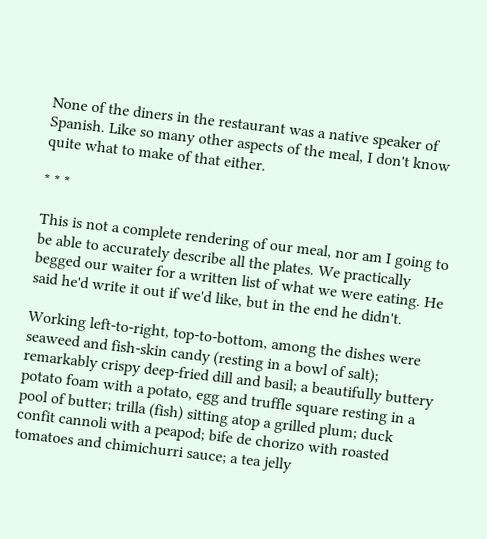None of the diners in the restaurant was a native speaker of Spanish. Like so many other aspects of the meal, I don't know quite what to make of that either.

* * *

This is not a complete rendering of our meal, nor am I going to be able to accurately describe all the plates. We practically begged our waiter for a written list of what we were eating. He said he'd write it out if we'd like, but in the end he didn't.

Working left-to-right, top-to-bottom, among the dishes were seaweed and fish-skin candy (resting in a bowl of salt); remarkably crispy deep-fried dill and basil; a beautifully buttery potato foam with a potato, egg and truffle square resting in a pool of butter; trilla (fish) sitting atop a grilled plum; duck confit cannoli with a peapod; bife de chorizo with roasted tomatoes and chimichurri sauce; a tea jelly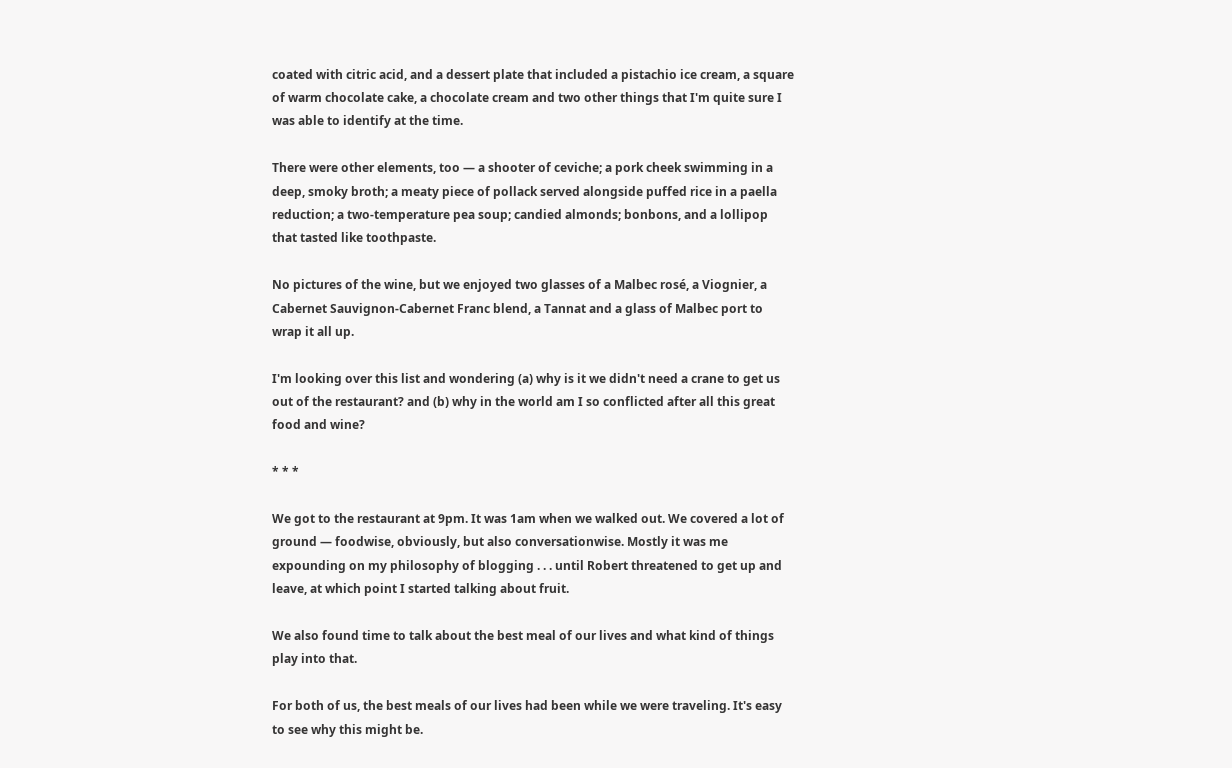coated with citric acid, and a dessert plate that included a pistachio ice cream, a square of warm chocolate cake, a chocolate cream and two other things that I'm quite sure I was able to identify at the time.

There were other elements, too — a shooter of ceviche; a pork cheek swimming in a deep, smoky broth; a meaty piece of pollack served alongside puffed rice in a paella reduction; a two-temperature pea soup; candied almonds; bonbons, and a lollipop that tasted like toothpaste.

No pictures of the wine, but we enjoyed two glasses of a Malbec rosé, a Viognier, a Cabernet Sauvignon-Cabernet Franc blend, a Tannat and a glass of Malbec port to wrap it all up.

I'm looking over this list and wondering (a) why is it we didn't need a crane to get us out of the restaurant? and (b) why in the world am I so conflicted after all this great food and wine?

* * *

We got to the restaurant at 9pm. It was 1am when we walked out. We covered a lot of ground — foodwise, obviously, but also conversationwise. Mostly it was me expounding on my philosophy of blogging . . . until Robert threatened to get up and leave, at which point I started talking about fruit.

We also found time to talk about the best meal of our lives and what kind of things play into that.

For both of us, the best meals of our lives had been while we were traveling. It's easy to see why this might be.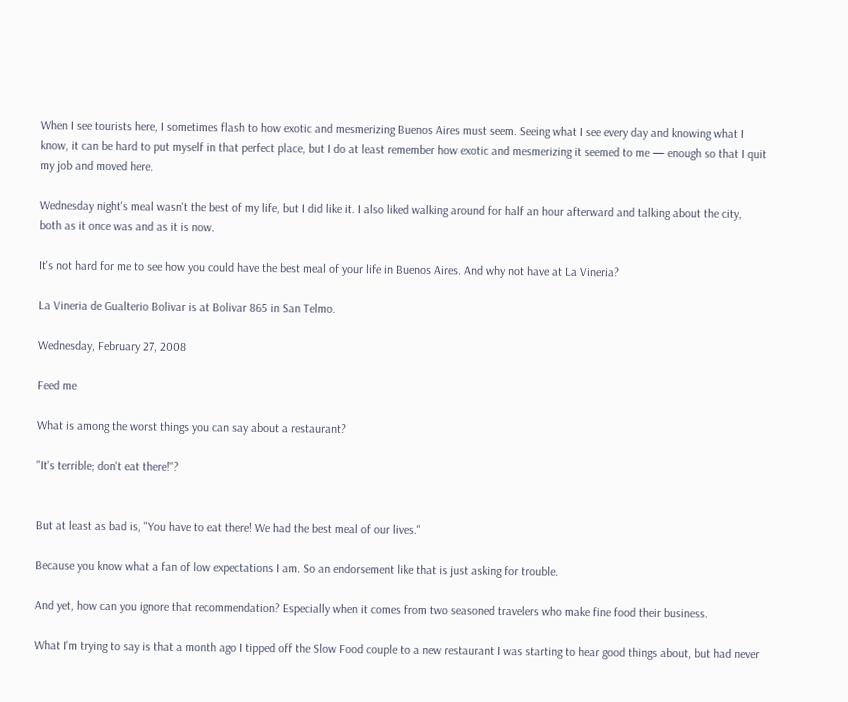When I see tourists here, I sometimes flash to how exotic and mesmerizing Buenos Aires must seem. Seeing what I see every day and knowing what I know, it can be hard to put myself in that perfect place, but I do at least remember how exotic and mesmerizing it seemed to me — enough so that I quit my job and moved here.

Wednesday night's meal wasn't the best of my life, but I did like it. I also liked walking around for half an hour afterward and talking about the city, both as it once was and as it is now.

It's not hard for me to see how you could have the best meal of your life in Buenos Aires. And why not have at La Vineria?

La Vineria de Gualterio Bolivar is at Bolivar 865 in San Telmo.

Wednesday, February 27, 2008

Feed me

What is among the worst things you can say about a restaurant?

"It's terrible; don't eat there!"?


But at least as bad is, "You have to eat there! We had the best meal of our lives."

Because you know what a fan of low expectations I am. So an endorsement like that is just asking for trouble.

And yet, how can you ignore that recommendation? Especially when it comes from two seasoned travelers who make fine food their business.

What I'm trying to say is that a month ago I tipped off the Slow Food couple to a new restaurant I was starting to hear good things about, but had never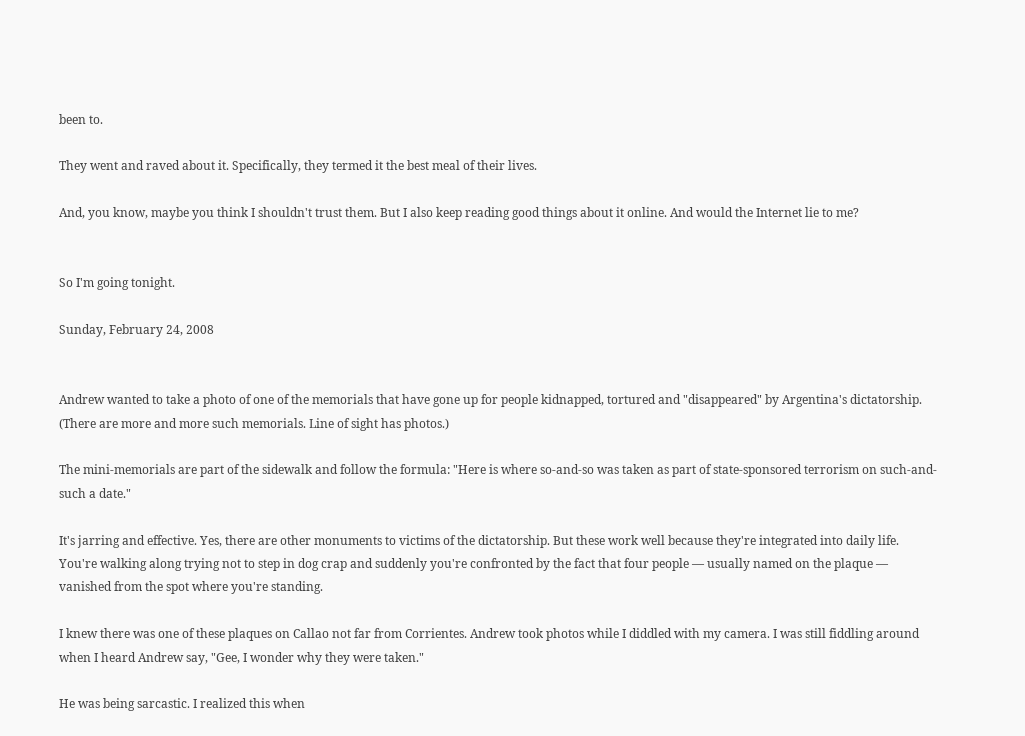been to.

They went and raved about it. Specifically, they termed it the best meal of their lives.

And, you know, maybe you think I shouldn't trust them. But I also keep reading good things about it online. And would the Internet lie to me?


So I'm going tonight.

Sunday, February 24, 2008


Andrew wanted to take a photo of one of the memorials that have gone up for people kidnapped, tortured and "disappeared" by Argentina's dictatorship. (There are more and more such memorials. Line of sight has photos.)

The mini-memorials are part of the sidewalk and follow the formula: "Here is where so-and-so was taken as part of state-sponsored terrorism on such-and-such a date."

It's jarring and effective. Yes, there are other monuments to victims of the dictatorship. But these work well because they're integrated into daily life. You're walking along trying not to step in dog crap and suddenly you're confronted by the fact that four people — usually named on the plaque — vanished from the spot where you're standing.

I knew there was one of these plaques on Callao not far from Corrientes. Andrew took photos while I diddled with my camera. I was still fiddling around when I heard Andrew say, "Gee, I wonder why they were taken."

He was being sarcastic. I realized this when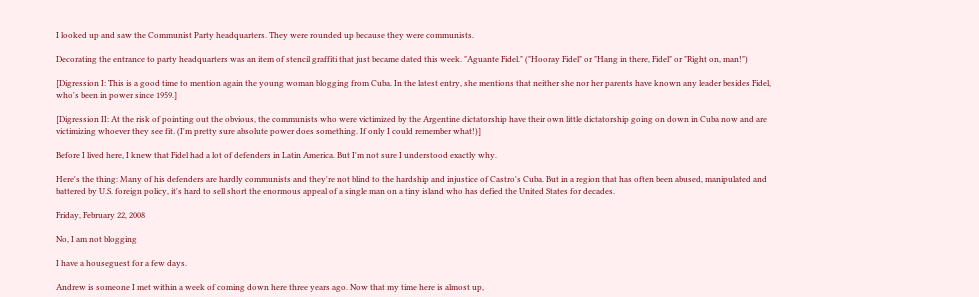I looked up and saw the Communist Party headquarters. They were rounded up because they were communists.

Decorating the entrance to party headquarters was an item of stencil graffiti that just became dated this week. "Aguante Fidel." ("Hooray Fidel" or "Hang in there, Fidel" or "Right on, man!")

[Digression I: This is a good time to mention again the young woman blogging from Cuba. In the latest entry, she mentions that neither she nor her parents have known any leader besides Fidel, who's been in power since 1959.]

[Digression II: At the risk of pointing out the obvious, the communists who were victimized by the Argentine dictatorship have their own little dictatorship going on down in Cuba now and are victimizing whoever they see fit. (I'm pretty sure absolute power does something. If only I could remember what!)]

Before I lived here, I knew that Fidel had a lot of defenders in Latin America. But I'm not sure I understood exactly why.

Here's the thing: Many of his defenders are hardly communists and they're not blind to the hardship and injustice of Castro's Cuba. But in a region that has often been abused, manipulated and battered by U.S. foreign policy, it's hard to sell short the enormous appeal of a single man on a tiny island who has defied the United States for decades.

Friday, February 22, 2008

No, I am not blogging

I have a houseguest for a few days.

Andrew is someone I met within a week of coming down here three years ago. Now that my time here is almost up,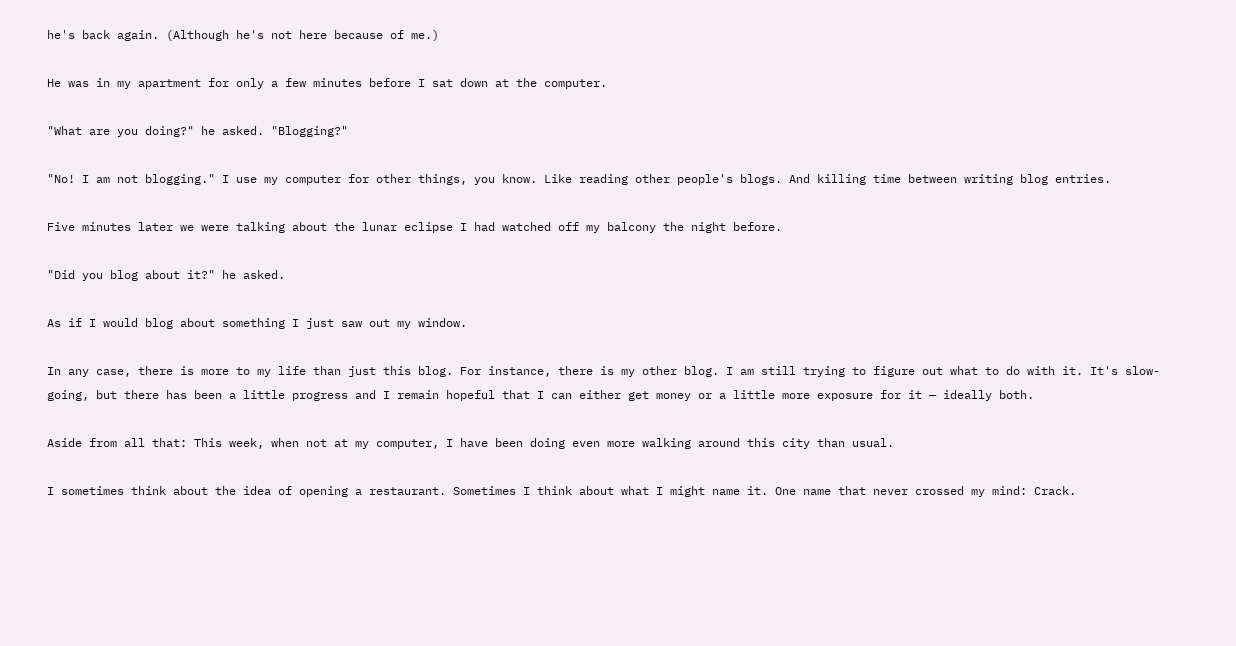he's back again. (Although he's not here because of me.)

He was in my apartment for only a few minutes before I sat down at the computer.

"What are you doing?" he asked. "Blogging?"

"No! I am not blogging." I use my computer for other things, you know. Like reading other people's blogs. And killing time between writing blog entries.

Five minutes later we were talking about the lunar eclipse I had watched off my balcony the night before.

"Did you blog about it?" he asked.

As if I would blog about something I just saw out my window.

In any case, there is more to my life than just this blog. For instance, there is my other blog. I am still trying to figure out what to do with it. It's slow-going, but there has been a little progress and I remain hopeful that I can either get money or a little more exposure for it — ideally both.

Aside from all that: This week, when not at my computer, I have been doing even more walking around this city than usual.

I sometimes think about the idea of opening a restaurant. Sometimes I think about what I might name it. One name that never crossed my mind: Crack.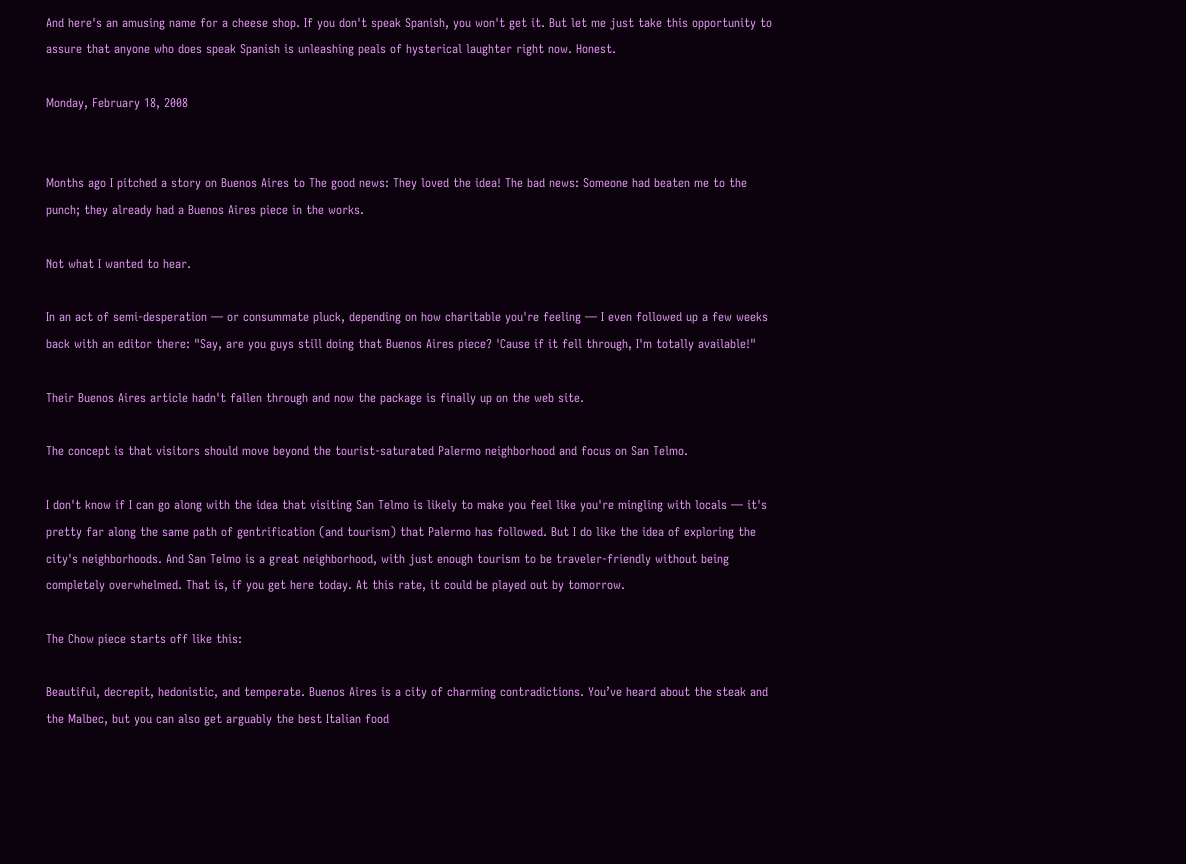And here's an amusing name for a cheese shop. If you don't speak Spanish, you won't get it. But let me just take this opportunity to assure that anyone who does speak Spanish is unleashing peals of hysterical laughter right now. Honest.

Monday, February 18, 2008


Months ago I pitched a story on Buenos Aires to The good news: They loved the idea! The bad news: Someone had beaten me to the punch; they already had a Buenos Aires piece in the works.

Not what I wanted to hear.

In an act of semi-desperation — or consummate pluck, depending on how charitable you're feeling — I even followed up a few weeks back with an editor there: "Say, are you guys still doing that Buenos Aires piece? 'Cause if it fell through, I'm totally available!"

Their Buenos Aires article hadn't fallen through and now the package is finally up on the web site.

The concept is that visitors should move beyond the tourist-saturated Palermo neighborhood and focus on San Telmo.

I don't know if I can go along with the idea that visiting San Telmo is likely to make you feel like you're mingling with locals — it's pretty far along the same path of gentrification (and tourism) that Palermo has followed. But I do like the idea of exploring the city's neighborhoods. And San Telmo is a great neighborhood, with just enough tourism to be traveler-friendly without being completely overwhelmed. That is, if you get here today. At this rate, it could be played out by tomorrow.

The Chow piece starts off like this:

Beautiful, decrepit, hedonistic, and temperate. Buenos Aires is a city of charming contradictions. You’ve heard about the steak and the Malbec, but you can also get arguably the best Italian food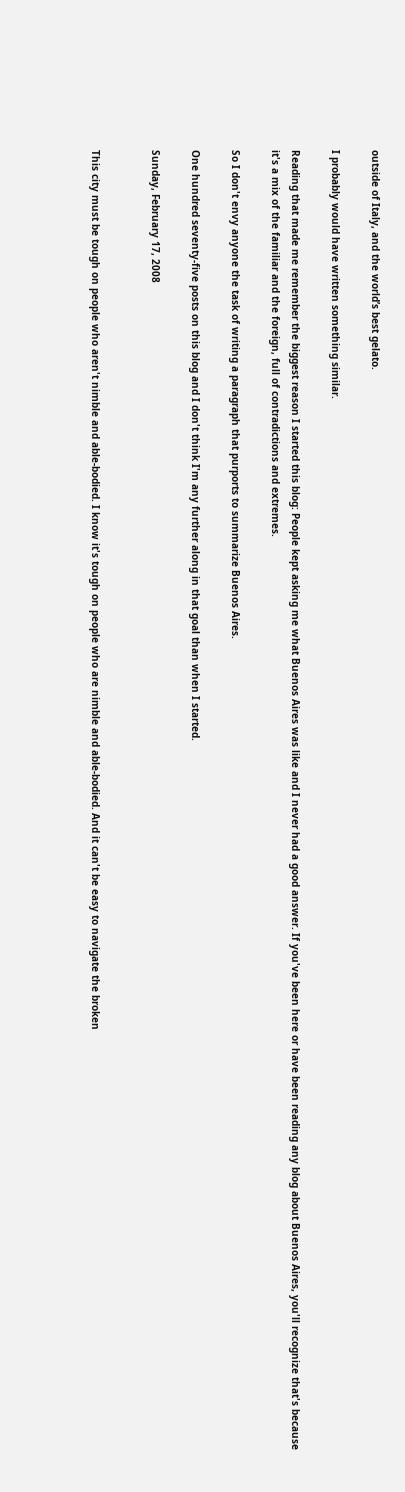outside of Italy, and the world’s best gelato.

I probably would have written something similar.

Reading that made me remember the biggest reason I started this blog: People kept asking me what Buenos Aires was like and I never had a good answer. If you've been here or have been reading any blog about Buenos Aires, you'll recognize that's because it's a mix of the familiar and the foreign, full of contradictions and extremes.

So I don't envy anyone the task of writing a paragraph that purports to summarize Buenos Aires.

One hundred seventy-five posts on this blog and I don't think I'm any further along in that goal than when I started.

Sunday, February 17, 2008


This city must be tough on people who aren't nimble and able-bodied. I know it's tough on people who are nimble and able-bodied. And it can't be easy to navigate the broken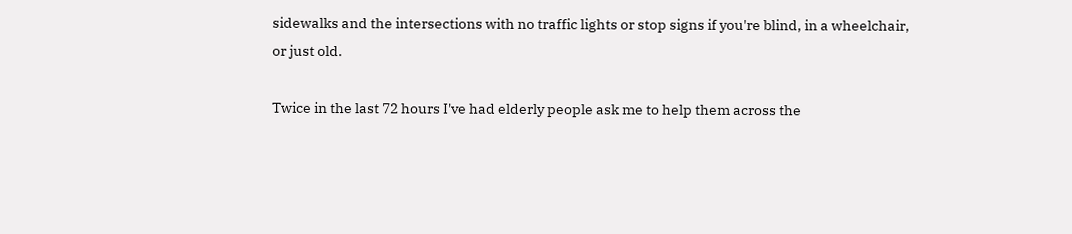sidewalks and the intersections with no traffic lights or stop signs if you're blind, in a wheelchair, or just old.

Twice in the last 72 hours I've had elderly people ask me to help them across the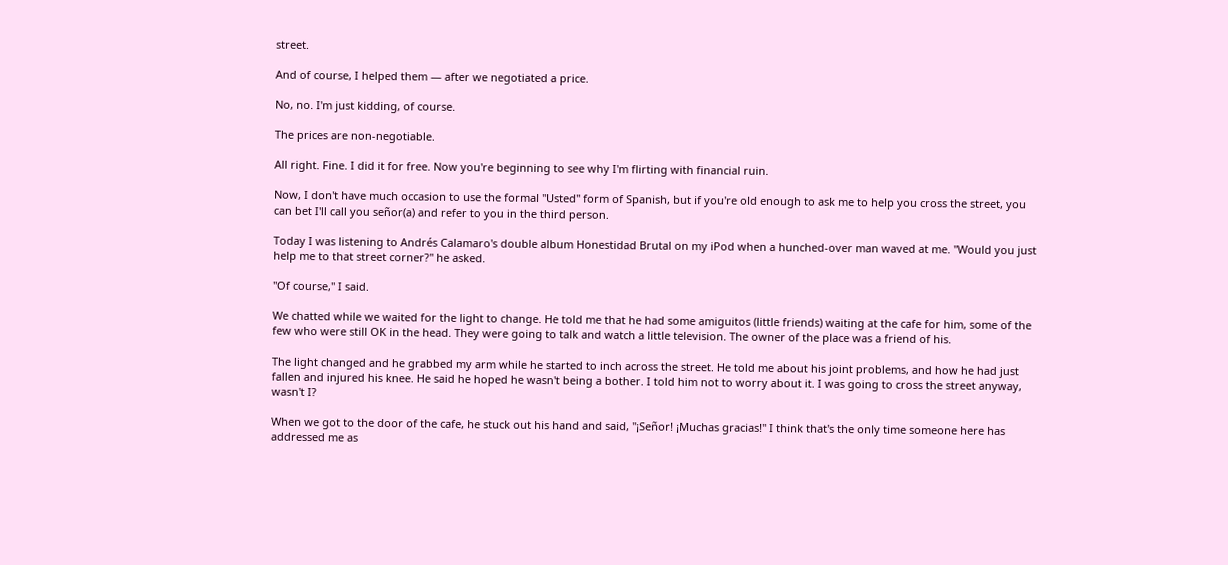street.

And of course, I helped them — after we negotiated a price.

No, no. I'm just kidding, of course.

The prices are non-negotiable.

All right. Fine. I did it for free. Now you're beginning to see why I'm flirting with financial ruin.

Now, I don't have much occasion to use the formal "Usted" form of Spanish, but if you're old enough to ask me to help you cross the street, you can bet I'll call you señor(a) and refer to you in the third person.

Today I was listening to Andrés Calamaro's double album Honestidad Brutal on my iPod when a hunched-over man waved at me. "Would you just help me to that street corner?" he asked.

"Of course," I said.

We chatted while we waited for the light to change. He told me that he had some amiguitos (little friends) waiting at the cafe for him, some of the few who were still OK in the head. They were going to talk and watch a little television. The owner of the place was a friend of his.

The light changed and he grabbed my arm while he started to inch across the street. He told me about his joint problems, and how he had just fallen and injured his knee. He said he hoped he wasn't being a bother. I told him not to worry about it. I was going to cross the street anyway, wasn't I?

When we got to the door of the cafe, he stuck out his hand and said, "¡Señor! ¡Muchas gracias!" I think that's the only time someone here has addressed me as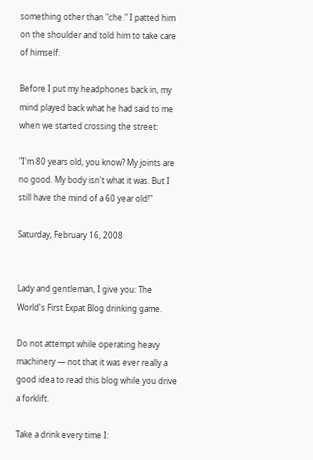something other than "che." I patted him on the shoulder and told him to take care of himself.

Before I put my headphones back in, my mind played back what he had said to me when we started crossing the street:

"I'm 80 years old, you know? My joints are no good. My body isn't what it was. But I still have the mind of a 60 year old!"

Saturday, February 16, 2008


Lady and gentleman, I give you: The World's First Expat Blog drinking game.

Do not attempt while operating heavy machinery — not that it was ever really a good idea to read this blog while you drive a forklift.

Take a drink every time I: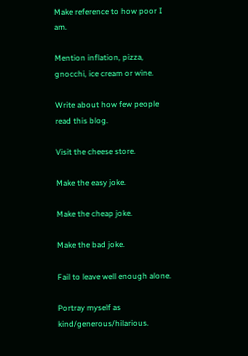Make reference to how poor I am.

Mention inflation, pizza, gnocchi, ice cream or wine.

Write about how few people read this blog.

Visit the cheese store.

Make the easy joke.

Make the cheap joke.

Make the bad joke.

Fail to leave well enough alone.

Portray myself as kind/generous/hilarious.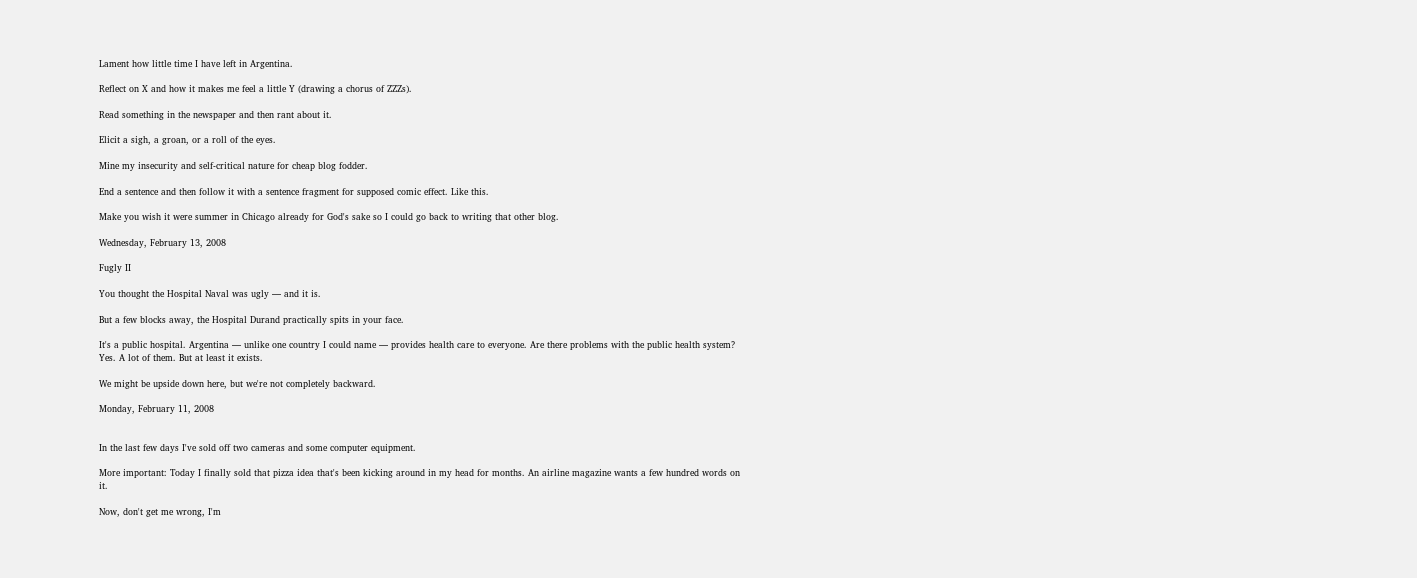Lament how little time I have left in Argentina.

Reflect on X and how it makes me feel a little Y (drawing a chorus of ZZZs).

Read something in the newspaper and then rant about it.

Elicit a sigh, a groan, or a roll of the eyes.

Mine my insecurity and self-critical nature for cheap blog fodder.

End a sentence and then follow it with a sentence fragment for supposed comic effect. Like this.

Make you wish it were summer in Chicago already for God's sake so I could go back to writing that other blog.

Wednesday, February 13, 2008

Fugly II

You thought the Hospital Naval was ugly — and it is.

But a few blocks away, the Hospital Durand practically spits in your face.

It's a public hospital. Argentina — unlike one country I could name — provides health care to everyone. Are there problems with the public health system? Yes. A lot of them. But at least it exists.

We might be upside down here, but we're not completely backward.

Monday, February 11, 2008


In the last few days I've sold off two cameras and some computer equipment.

More important: Today I finally sold that pizza idea that's been kicking around in my head for months. An airline magazine wants a few hundred words on it.

Now, don't get me wrong, I'm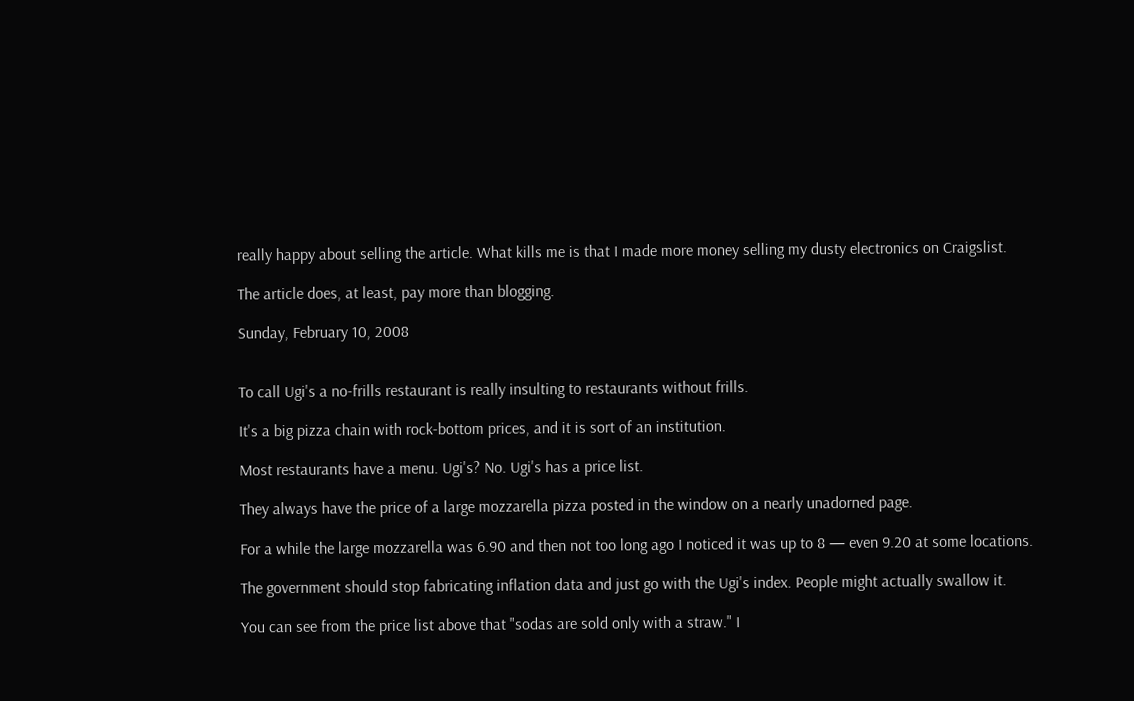really happy about selling the article. What kills me is that I made more money selling my dusty electronics on Craigslist.

The article does, at least, pay more than blogging.

Sunday, February 10, 2008


To call Ugi's a no-frills restaurant is really insulting to restaurants without frills.

It's a big pizza chain with rock-bottom prices, and it is sort of an institution.

Most restaurants have a menu. Ugi's? No. Ugi's has a price list.

They always have the price of a large mozzarella pizza posted in the window on a nearly unadorned page.

For a while the large mozzarella was 6.90 and then not too long ago I noticed it was up to 8 — even 9.20 at some locations.

The government should stop fabricating inflation data and just go with the Ugi's index. People might actually swallow it.

You can see from the price list above that "sodas are sold only with a straw." I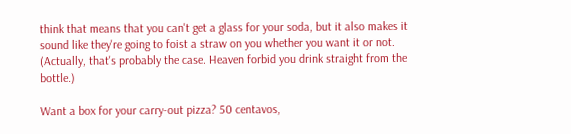think that means that you can't get a glass for your soda, but it also makes it sound like they're going to foist a straw on you whether you want it or not. (Actually, that's probably the case. Heaven forbid you drink straight from the bottle.)

Want a box for your carry-out pizza? 50 centavos,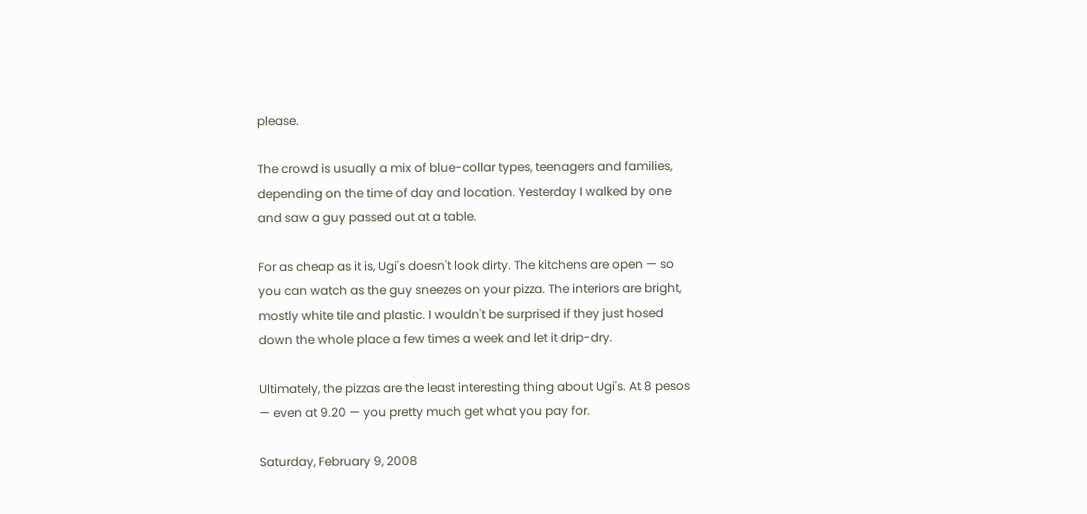please.

The crowd is usually a mix of blue-collar types, teenagers and families, depending on the time of day and location. Yesterday I walked by one and saw a guy passed out at a table.

For as cheap as it is, Ugi's doesn't look dirty. The kitchens are open — so you can watch as the guy sneezes on your pizza. The interiors are bright, mostly white tile and plastic. I wouldn't be surprised if they just hosed down the whole place a few times a week and let it drip-dry.

Ultimately, the pizzas are the least interesting thing about Ugi's. At 8 pesos — even at 9.20 — you pretty much get what you pay for.

Saturday, February 9, 2008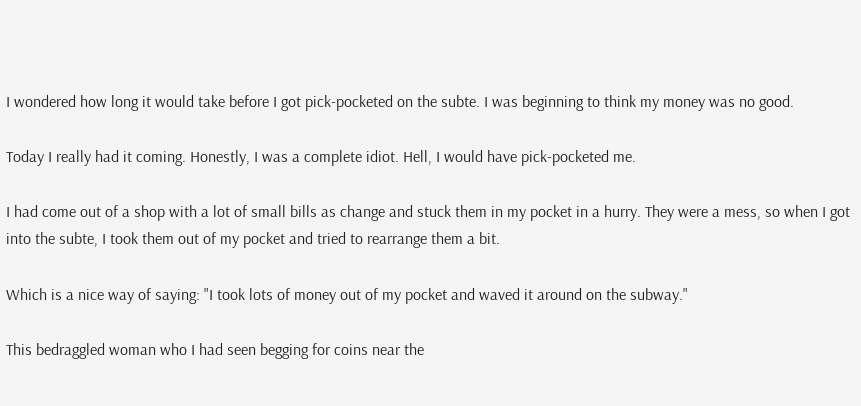I wondered how long it would take before I got pick-pocketed on the subte. I was beginning to think my money was no good.

Today I really had it coming. Honestly, I was a complete idiot. Hell, I would have pick-pocketed me.

I had come out of a shop with a lot of small bills as change and stuck them in my pocket in a hurry. They were a mess, so when I got into the subte, I took them out of my pocket and tried to rearrange them a bit.

Which is a nice way of saying: "I took lots of money out of my pocket and waved it around on the subway."

This bedraggled woman who I had seen begging for coins near the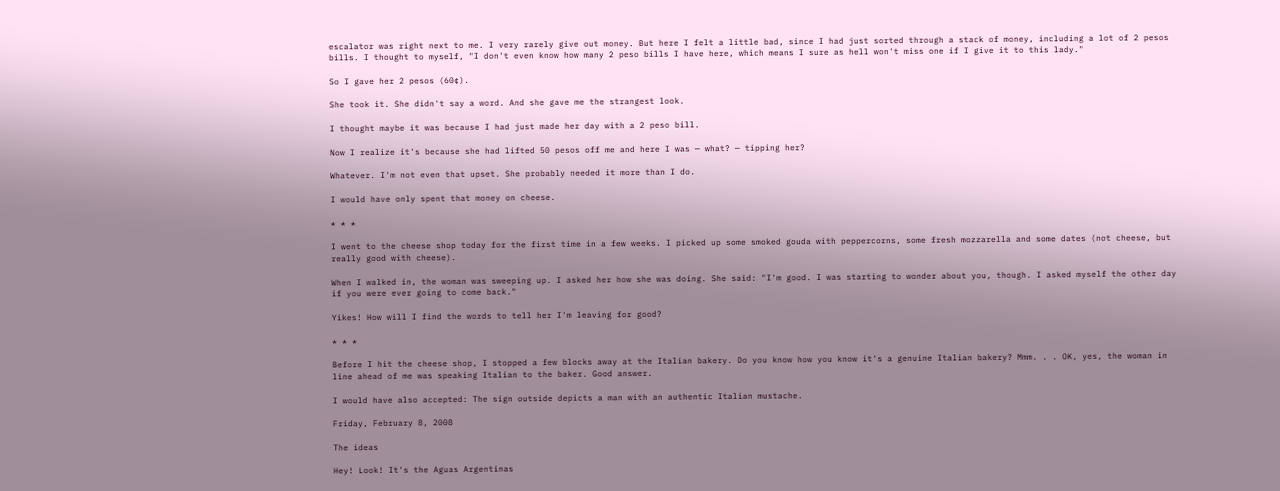escalator was right next to me. I very rarely give out money. But here I felt a little bad, since I had just sorted through a stack of money, including a lot of 2 pesos bills. I thought to myself, "I don't even know how many 2 peso bills I have here, which means I sure as hell won't miss one if I give it to this lady."

So I gave her 2 pesos (60¢).

She took it. She didn't say a word. And she gave me the strangest look.

I thought maybe it was because I had just made her day with a 2 peso bill.

Now I realize it's because she had lifted 50 pesos off me and here I was — what? — tipping her?

Whatever. I'm not even that upset. She probably needed it more than I do.

I would have only spent that money on cheese.

* * *

I went to the cheese shop today for the first time in a few weeks. I picked up some smoked gouda with peppercorns, some fresh mozzarella and some dates (not cheese, but really good with cheese).

When I walked in, the woman was sweeping up. I asked her how she was doing. She said: "I'm good. I was starting to wonder about you, though. I asked myself the other day if you were ever going to come back."

Yikes! How will I find the words to tell her I'm leaving for good?

* * *

Before I hit the cheese shop, I stopped a few blocks away at the Italian bakery. Do you know how you know it's a genuine Italian bakery? Mmm. . . OK, yes, the woman in line ahead of me was speaking Italian to the baker. Good answer.

I would have also accepted: The sign outside depicts a man with an authentic Italian mustache.

Friday, February 8, 2008

The ideas

Hey! Look! It's the Aguas Argentinas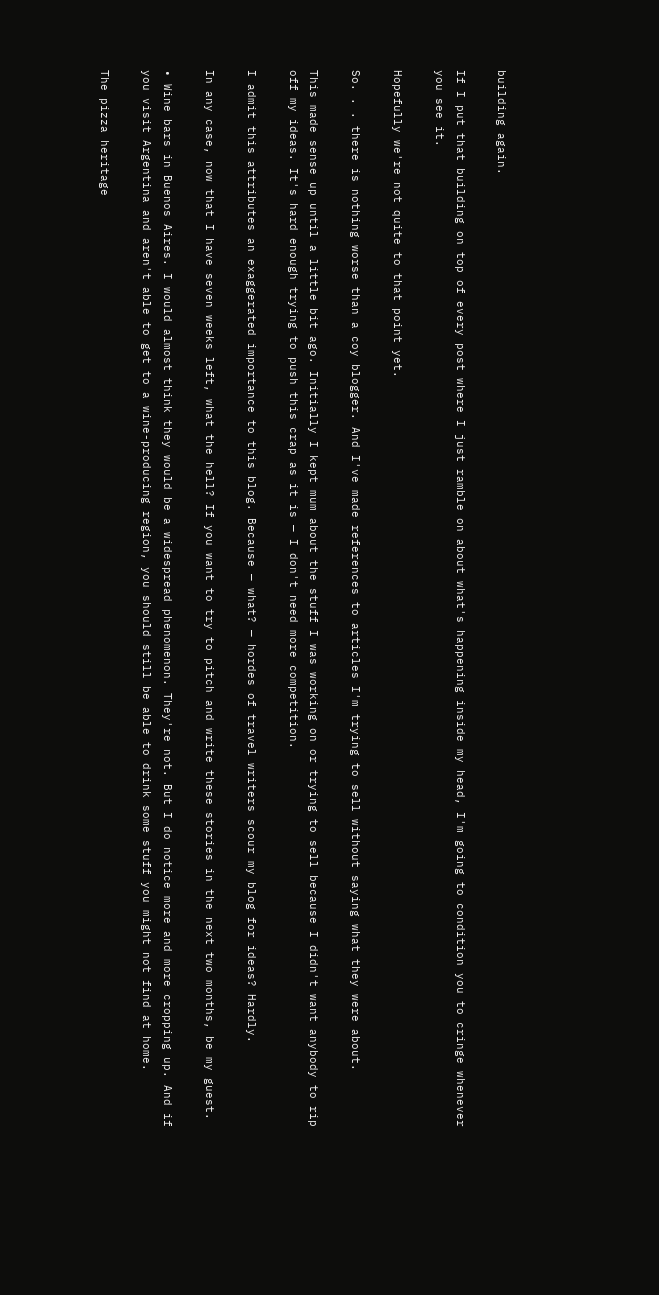building again.

If I put that building on top of every post where I just ramble on about what's happening inside my head, I'm going to condition you to cringe whenever you see it.

Hopefully we're not quite to that point yet.

So. . . there is nothing worse than a coy blogger. And I've made references to articles I'm trying to sell without saying what they were about.

This made sense up until a little bit ago. Initially I kept mum about the stuff I was working on or trying to sell because I didn't want anybody to rip off my ideas. It's hard enough trying to push this crap as it is — I don't need more competition.

I admit this attributes an exaggerated importance to this blog. Because — what? — hordes of travel writers scour my blog for ideas? Hardly.

In any case, now that I have seven weeks left, what the hell? If you want to try to pitch and write these stories in the next two months, be my guest.

• Wine bars in Buenos Aires. I would almost think they would be a widespread phenomenon. They're not. But I do notice more and more cropping up. And if you visit Argentina and aren't able to get to a wine-producing region, you should still be able to drink some stuff you might not find at home.

The pizza heritage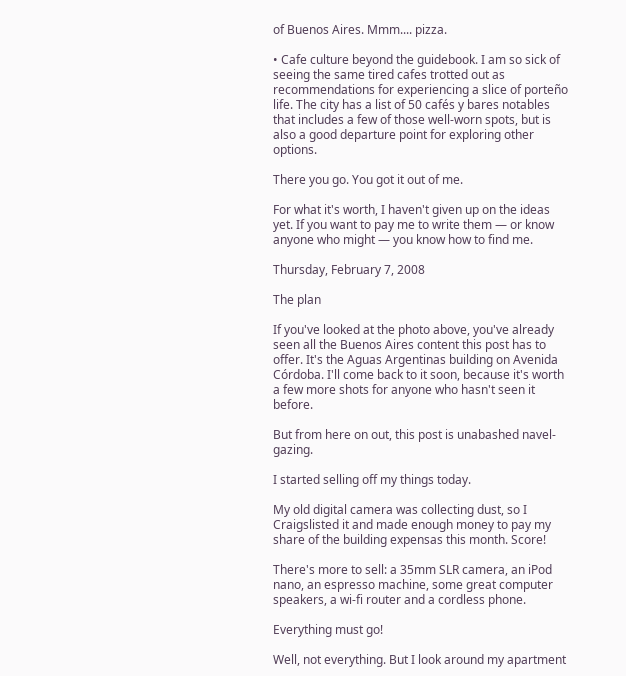of Buenos Aires. Mmm.... pizza.

• Cafe culture beyond the guidebook. I am so sick of seeing the same tired cafes trotted out as recommendations for experiencing a slice of porteño life. The city has a list of 50 cafés y bares notables that includes a few of those well-worn spots, but is also a good departure point for exploring other options.

There you go. You got it out of me.

For what it's worth, I haven't given up on the ideas yet. If you want to pay me to write them — or know anyone who might — you know how to find me.

Thursday, February 7, 2008

The plan

If you've looked at the photo above, you've already seen all the Buenos Aires content this post has to offer. It's the Aguas Argentinas building on Avenida Córdoba. I'll come back to it soon, because it's worth a few more shots for anyone who hasn't seen it before.

But from here on out, this post is unabashed navel-gazing.

I started selling off my things today.

My old digital camera was collecting dust, so I Craigslisted it and made enough money to pay my share of the building expensas this month. Score!

There's more to sell: a 35mm SLR camera, an iPod nano, an espresso machine, some great computer speakers, a wi-fi router and a cordless phone.

Everything must go!

Well, not everything. But I look around my apartment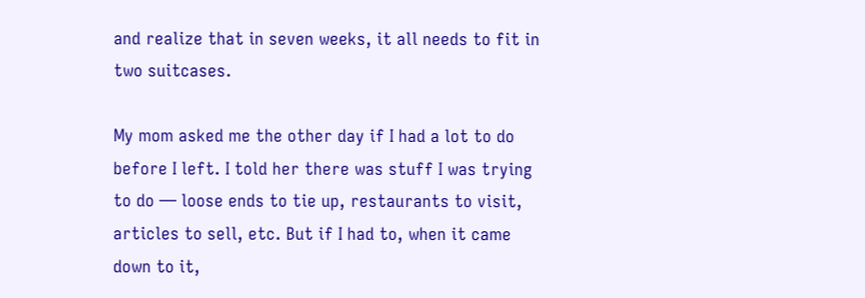and realize that in seven weeks, it all needs to fit in two suitcases.

My mom asked me the other day if I had a lot to do before I left. I told her there was stuff I was trying to do — loose ends to tie up, restaurants to visit, articles to sell, etc. But if I had to, when it came down to it,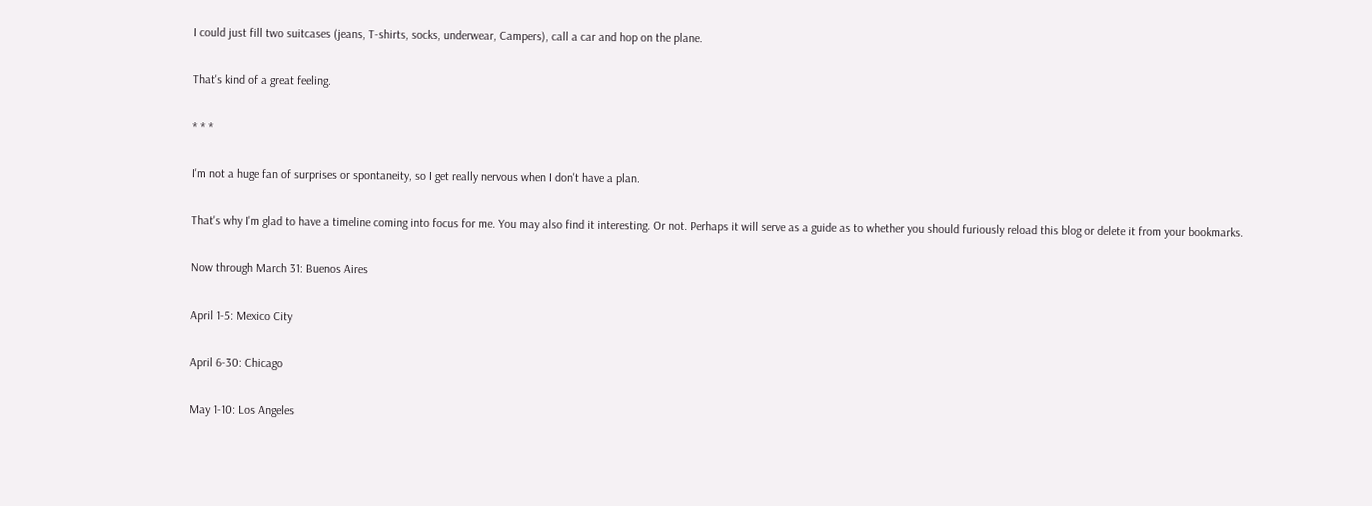I could just fill two suitcases (jeans, T-shirts, socks, underwear, Campers), call a car and hop on the plane.

That's kind of a great feeling.

* * *

I'm not a huge fan of surprises or spontaneity, so I get really nervous when I don't have a plan.

That's why I'm glad to have a timeline coming into focus for me. You may also find it interesting. Or not. Perhaps it will serve as a guide as to whether you should furiously reload this blog or delete it from your bookmarks.

Now through March 31: Buenos Aires

April 1-5: Mexico City

April 6-30: Chicago

May 1-10: Los Angeles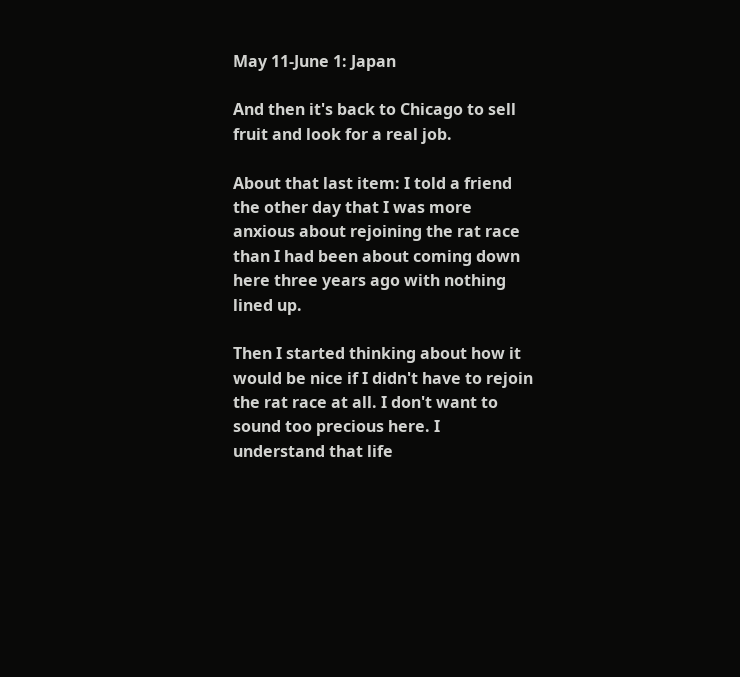May 11-June 1: Japan

And then it's back to Chicago to sell fruit and look for a real job.

About that last item: I told a friend the other day that I was more anxious about rejoining the rat race than I had been about coming down here three years ago with nothing lined up.

Then I started thinking about how it would be nice if I didn't have to rejoin the rat race at all. I don't want to sound too precious here. I understand that life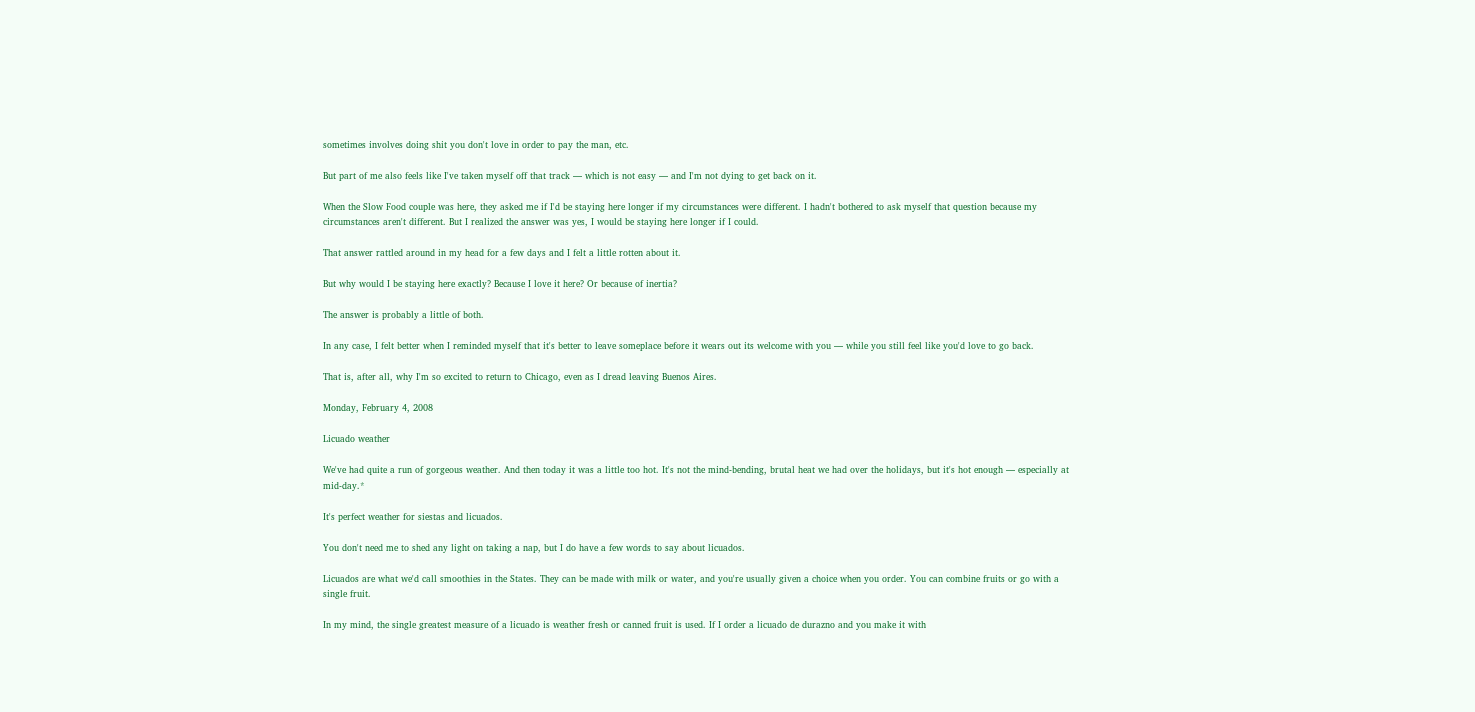sometimes involves doing shit you don't love in order to pay the man, etc.

But part of me also feels like I've taken myself off that track — which is not easy — and I'm not dying to get back on it.

When the Slow Food couple was here, they asked me if I'd be staying here longer if my circumstances were different. I hadn't bothered to ask myself that question because my circumstances aren't different. But I realized the answer was yes, I would be staying here longer if I could.

That answer rattled around in my head for a few days and I felt a little rotten about it.

But why would I be staying here exactly? Because I love it here? Or because of inertia?

The answer is probably a little of both.

In any case, I felt better when I reminded myself that it's better to leave someplace before it wears out its welcome with you — while you still feel like you'd love to go back.

That is, after all, why I'm so excited to return to Chicago, even as I dread leaving Buenos Aires.

Monday, February 4, 2008

Licuado weather

We've had quite a run of gorgeous weather. And then today it was a little too hot. It's not the mind-bending, brutal heat we had over the holidays, but it's hot enough — especially at mid-day.*

It's perfect weather for siestas and licuados.

You don't need me to shed any light on taking a nap, but I do have a few words to say about licuados.

Licuados are what we'd call smoothies in the States. They can be made with milk or water, and you're usually given a choice when you order. You can combine fruits or go with a single fruit.

In my mind, the single greatest measure of a licuado is weather fresh or canned fruit is used. If I order a licuado de durazno and you make it with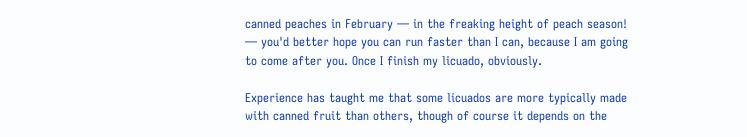canned peaches in February — in the freaking height of peach season! — you'd better hope you can run faster than I can, because I am going to come after you. Once I finish my licuado, obviously.

Experience has taught me that some licuados are more typically made with canned fruit than others, though of course it depends on the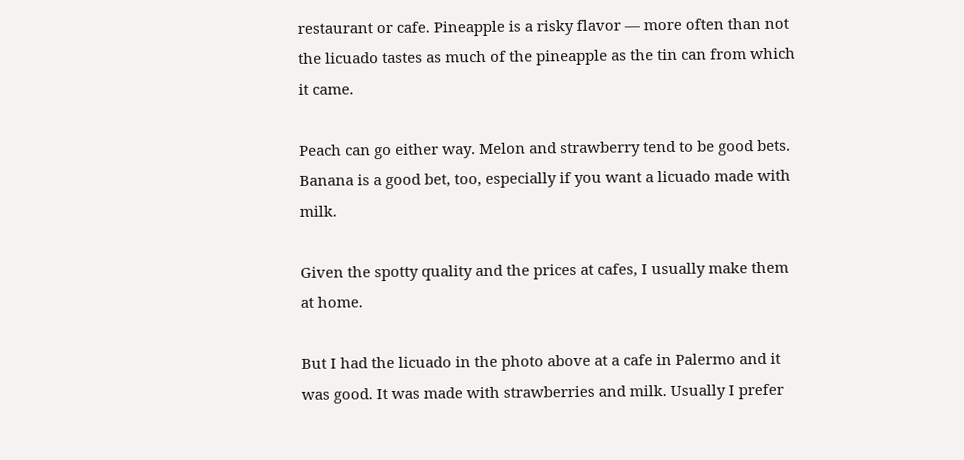restaurant or cafe. Pineapple is a risky flavor — more often than not the licuado tastes as much of the pineapple as the tin can from which it came.

Peach can go either way. Melon and strawberry tend to be good bets. Banana is a good bet, too, especially if you want a licuado made with milk.

Given the spotty quality and the prices at cafes, I usually make them at home.

But I had the licuado in the photo above at a cafe in Palermo and it was good. It was made with strawberries and milk. Usually I prefer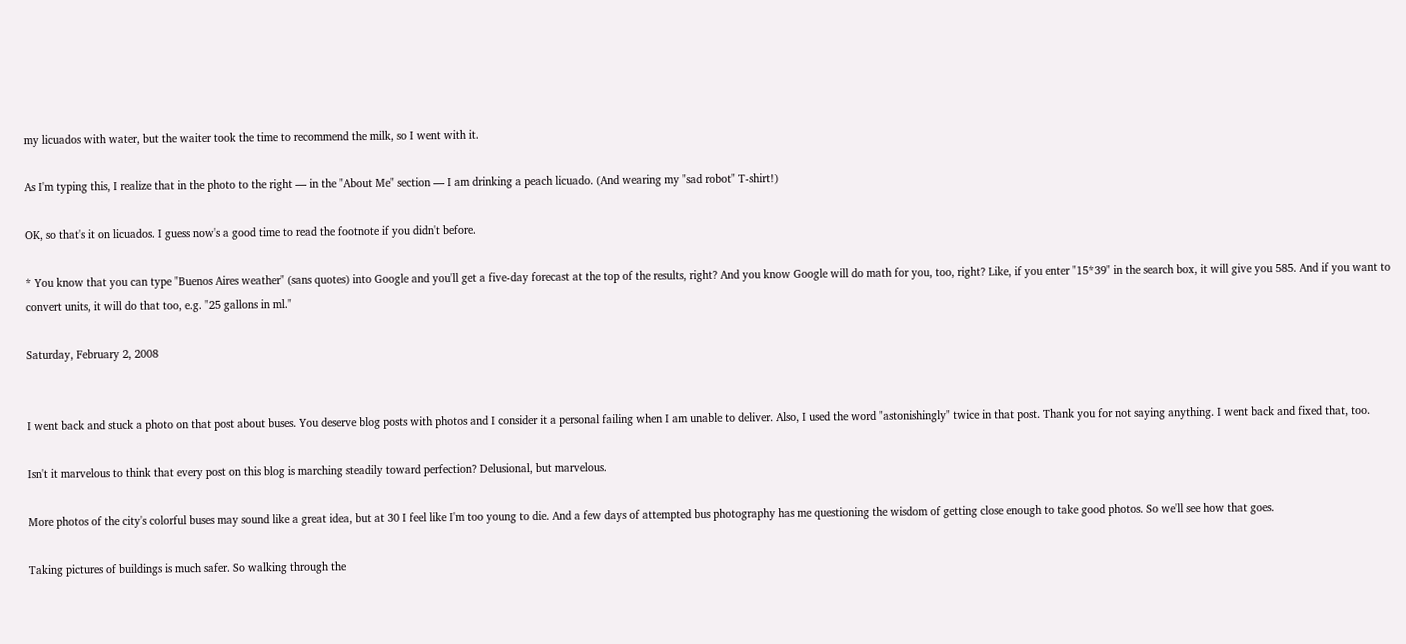my licuados with water, but the waiter took the time to recommend the milk, so I went with it.

As I'm typing this, I realize that in the photo to the right — in the "About Me" section — I am drinking a peach licuado. (And wearing my "sad robot" T-shirt!)

OK, so that's it on licuados. I guess now's a good time to read the footnote if you didn't before.

* You know that you can type "Buenos Aires weather" (sans quotes) into Google and you'll get a five-day forecast at the top of the results, right? And you know Google will do math for you, too, right? Like, if you enter "15*39" in the search box, it will give you 585. And if you want to convert units, it will do that too, e.g. "25 gallons in ml."

Saturday, February 2, 2008


I went back and stuck a photo on that post about buses. You deserve blog posts with photos and I consider it a personal failing when I am unable to deliver. Also, I used the word "astonishingly" twice in that post. Thank you for not saying anything. I went back and fixed that, too.

Isn't it marvelous to think that every post on this blog is marching steadily toward perfection? Delusional, but marvelous.

More photos of the city's colorful buses may sound like a great idea, but at 30 I feel like I'm too young to die. And a few days of attempted bus photography has me questioning the wisdom of getting close enough to take good photos. So we'll see how that goes.

Taking pictures of buildings is much safer. So walking through the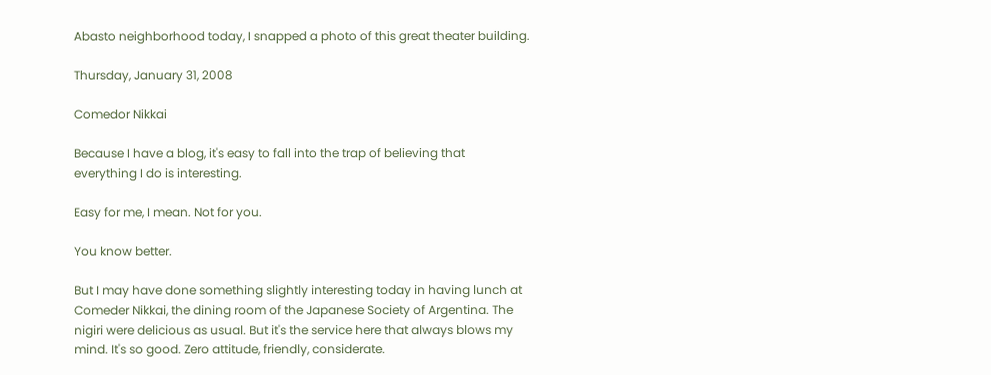Abasto neighborhood today, I snapped a photo of this great theater building.

Thursday, January 31, 2008

Comedor Nikkai

Because I have a blog, it's easy to fall into the trap of believing that everything I do is interesting.

Easy for me, I mean. Not for you.

You know better.

But I may have done something slightly interesting today in having lunch at Comeder Nikkai, the dining room of the Japanese Society of Argentina. The nigiri were delicious as usual. But it's the service here that always blows my mind. It's so good. Zero attitude, friendly, considerate.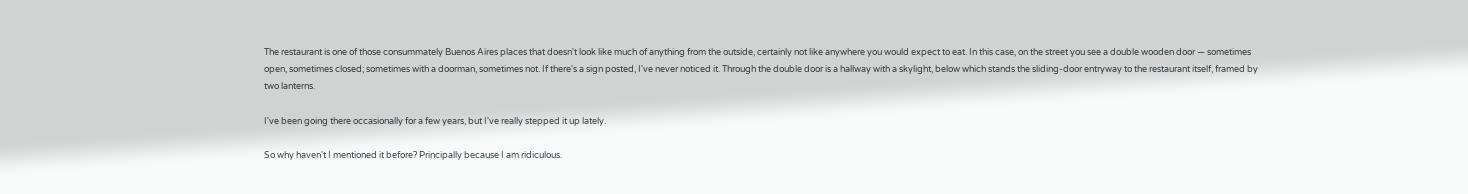The restaurant is one of those consummately Buenos Aires places that doesn't look like much of anything from the outside, certainly not like anywhere you would expect to eat. In this case, on the street you see a double wooden door — sometimes open, sometimes closed; sometimes with a doorman, sometimes not. If there's a sign posted, I've never noticed it. Through the double door is a hallway with a skylight, below which stands the sliding-door entryway to the restaurant itself, framed by two lanterns.

I've been going there occasionally for a few years, but I've really stepped it up lately.

So why haven't I mentioned it before? Principally because I am ridiculous.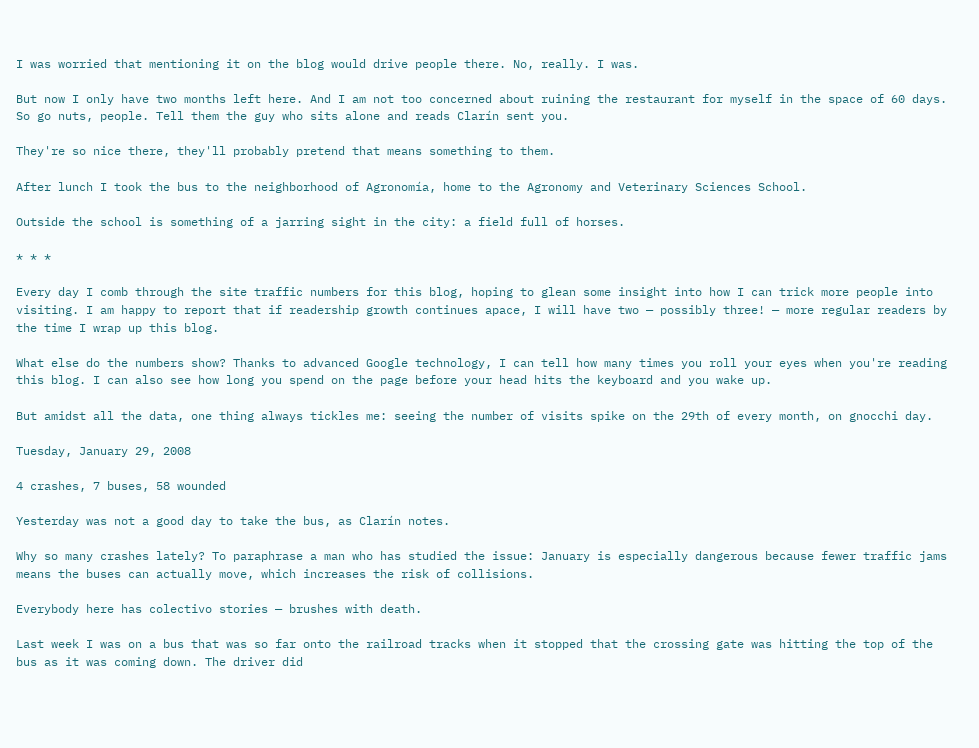I was worried that mentioning it on the blog would drive people there. No, really. I was.

But now I only have two months left here. And I am not too concerned about ruining the restaurant for myself in the space of 60 days. So go nuts, people. Tell them the guy who sits alone and reads Clarín sent you.

They're so nice there, they'll probably pretend that means something to them.

After lunch I took the bus to the neighborhood of Agronomía, home to the Agronomy and Veterinary Sciences School.

Outside the school is something of a jarring sight in the city: a field full of horses.

* * *

Every day I comb through the site traffic numbers for this blog, hoping to glean some insight into how I can trick more people into visiting. I am happy to report that if readership growth continues apace, I will have two — possibly three! — more regular readers by the time I wrap up this blog.

What else do the numbers show? Thanks to advanced Google technology, I can tell how many times you roll your eyes when you're reading this blog. I can also see how long you spend on the page before your head hits the keyboard and you wake up.

But amidst all the data, one thing always tickles me: seeing the number of visits spike on the 29th of every month, on gnocchi day.

Tuesday, January 29, 2008

4 crashes, 7 buses, 58 wounded

Yesterday was not a good day to take the bus, as Clarín notes.

Why so many crashes lately? To paraphrase a man who has studied the issue: January is especially dangerous because fewer traffic jams means the buses can actually move, which increases the risk of collisions.

Everybody here has colectivo stories — brushes with death.

Last week I was on a bus that was so far onto the railroad tracks when it stopped that the crossing gate was hitting the top of the bus as it was coming down. The driver did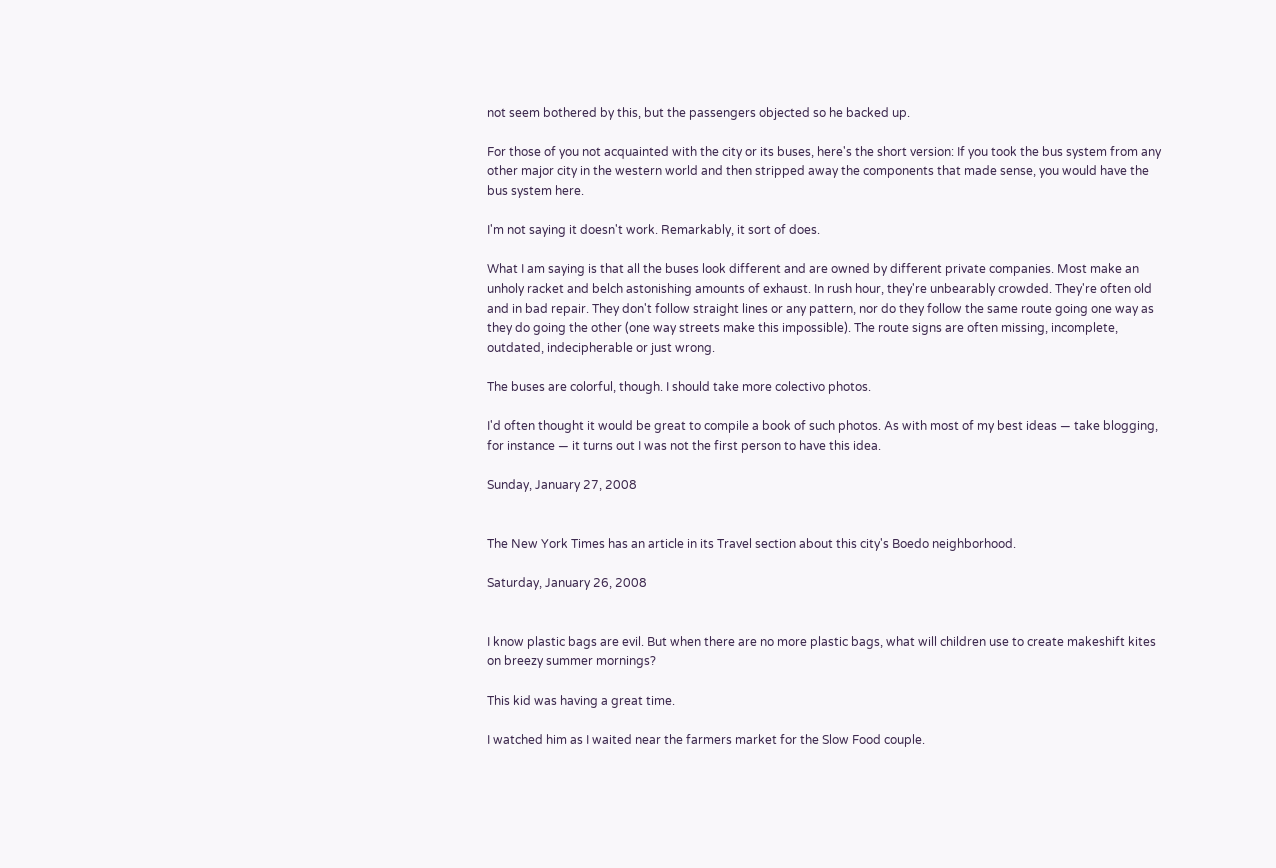not seem bothered by this, but the passengers objected so he backed up.

For those of you not acquainted with the city or its buses, here's the short version: If you took the bus system from any other major city in the western world and then stripped away the components that made sense, you would have the bus system here.

I'm not saying it doesn't work. Remarkably, it sort of does.

What I am saying is that all the buses look different and are owned by different private companies. Most make an unholy racket and belch astonishing amounts of exhaust. In rush hour, they're unbearably crowded. They're often old and in bad repair. They don't follow straight lines or any pattern, nor do they follow the same route going one way as they do going the other (one way streets make this impossible). The route signs are often missing, incomplete, outdated, indecipherable or just wrong.

The buses are colorful, though. I should take more colectivo photos.

I'd often thought it would be great to compile a book of such photos. As with most of my best ideas — take blogging, for instance — it turns out I was not the first person to have this idea.

Sunday, January 27, 2008


The New York Times has an article in its Travel section about this city's Boedo neighborhood.

Saturday, January 26, 2008


I know plastic bags are evil. But when there are no more plastic bags, what will children use to create makeshift kites on breezy summer mornings?

This kid was having a great time.

I watched him as I waited near the farmers market for the Slow Food couple.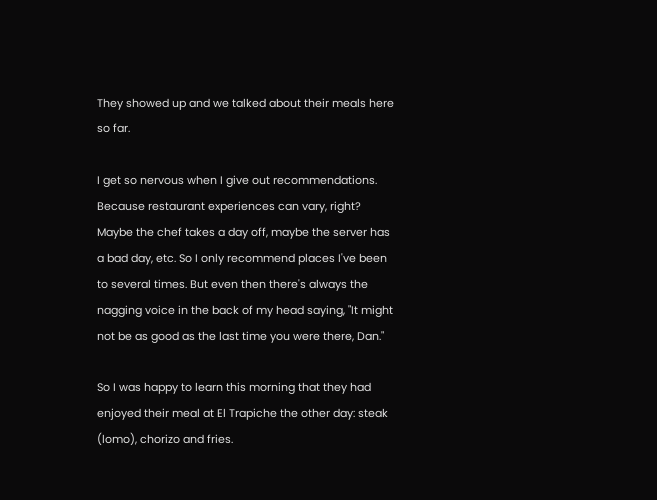They showed up and we talked about their meals here so far.

I get so nervous when I give out recommendations. Because restaurant experiences can vary, right? Maybe the chef takes a day off, maybe the server has a bad day, etc. So I only recommend places I've been to several times. But even then there's always the nagging voice in the back of my head saying, "It might not be as good as the last time you were there, Dan."

So I was happy to learn this morning that they had enjoyed their meal at El Trapiche the other day: steak (lomo), chorizo and fries.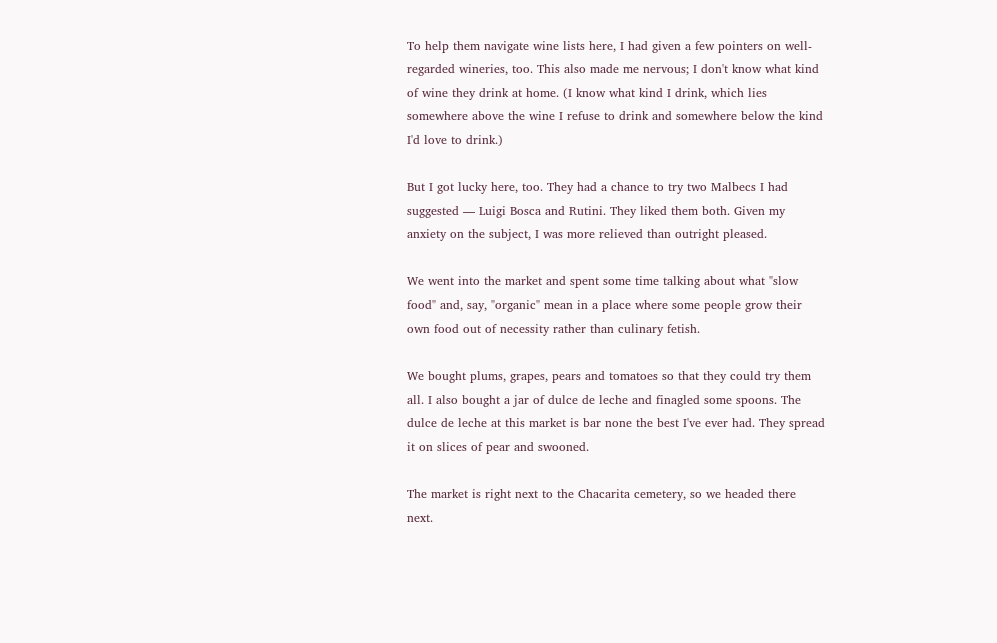To help them navigate wine lists here, I had given a few pointers on well-regarded wineries, too. This also made me nervous; I don't know what kind of wine they drink at home. (I know what kind I drink, which lies somewhere above the wine I refuse to drink and somewhere below the kind I'd love to drink.)

But I got lucky here, too. They had a chance to try two Malbecs I had suggested — Luigi Bosca and Rutini. They liked them both. Given my anxiety on the subject, I was more relieved than outright pleased.

We went into the market and spent some time talking about what "slow food" and, say, "organic" mean in a place where some people grow their own food out of necessity rather than culinary fetish.

We bought plums, grapes, pears and tomatoes so that they could try them all. I also bought a jar of dulce de leche and finagled some spoons. The dulce de leche at this market is bar none the best I've ever had. They spread it on slices of pear and swooned.

The market is right next to the Chacarita cemetery, so we headed there next.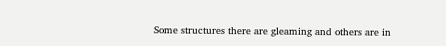Some structures there are gleaming and others are in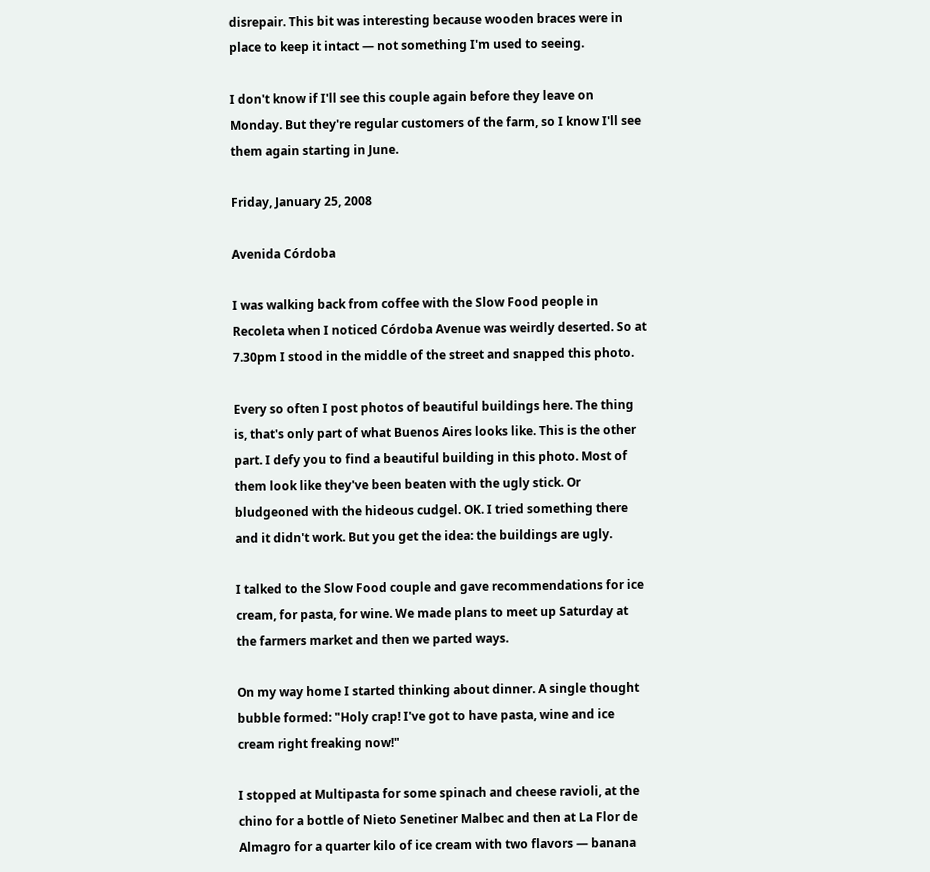disrepair. This bit was interesting because wooden braces were in place to keep it intact — not something I'm used to seeing.

I don't know if I'll see this couple again before they leave on Monday. But they're regular customers of the farm, so I know I'll see them again starting in June.

Friday, January 25, 2008

Avenida Córdoba

I was walking back from coffee with the Slow Food people in Recoleta when I noticed Córdoba Avenue was weirdly deserted. So at 7.30pm I stood in the middle of the street and snapped this photo.

Every so often I post photos of beautiful buildings here. The thing is, that's only part of what Buenos Aires looks like. This is the other part. I defy you to find a beautiful building in this photo. Most of them look like they've been beaten with the ugly stick. Or bludgeoned with the hideous cudgel. OK. I tried something there and it didn't work. But you get the idea: the buildings are ugly.

I talked to the Slow Food couple and gave recommendations for ice cream, for pasta, for wine. We made plans to meet up Saturday at the farmers market and then we parted ways.

On my way home I started thinking about dinner. A single thought bubble formed: "Holy crap! I've got to have pasta, wine and ice cream right freaking now!"

I stopped at Multipasta for some spinach and cheese ravioli, at the chino for a bottle of Nieto Senetiner Malbec and then at La Flor de Almagro for a quarter kilo of ice cream with two flavors — banana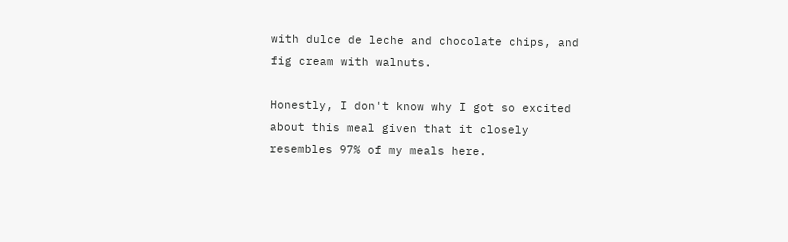with dulce de leche and chocolate chips, and fig cream with walnuts.

Honestly, I don't know why I got so excited about this meal given that it closely resembles 97% of my meals here.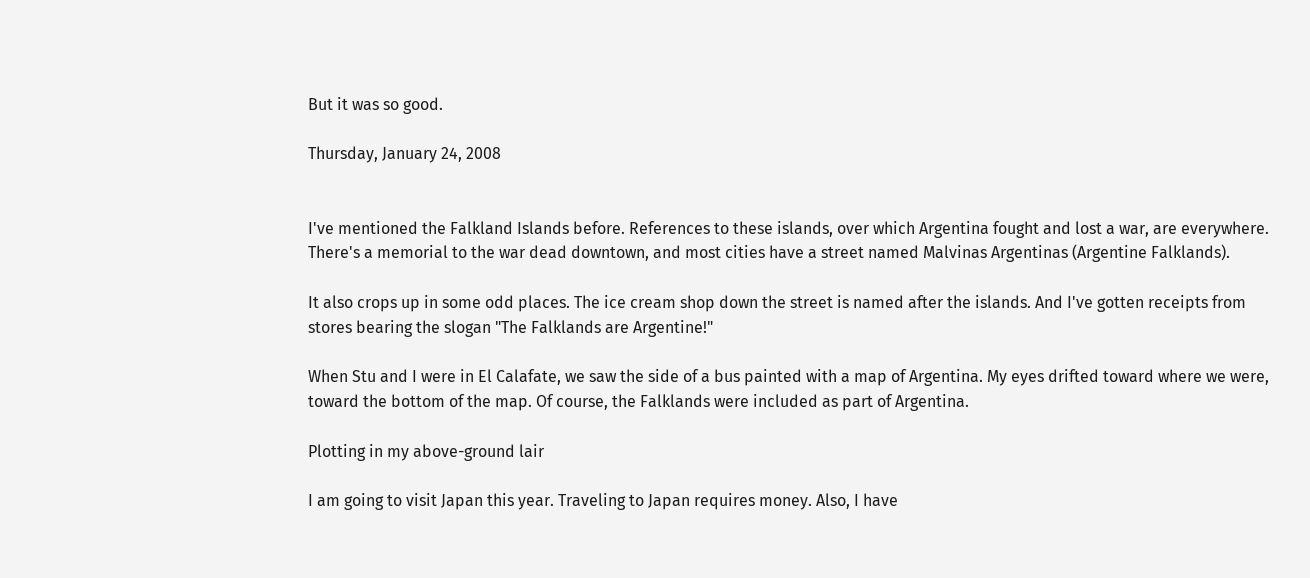But it was so good.

Thursday, January 24, 2008


I've mentioned the Falkland Islands before. References to these islands, over which Argentina fought and lost a war, are everywhere. There's a memorial to the war dead downtown, and most cities have a street named Malvinas Argentinas (Argentine Falklands).

It also crops up in some odd places. The ice cream shop down the street is named after the islands. And I've gotten receipts from stores bearing the slogan "The Falklands are Argentine!"

When Stu and I were in El Calafate, we saw the side of a bus painted with a map of Argentina. My eyes drifted toward where we were, toward the bottom of the map. Of course, the Falklands were included as part of Argentina.

Plotting in my above-ground lair

I am going to visit Japan this year. Traveling to Japan requires money. Also, I have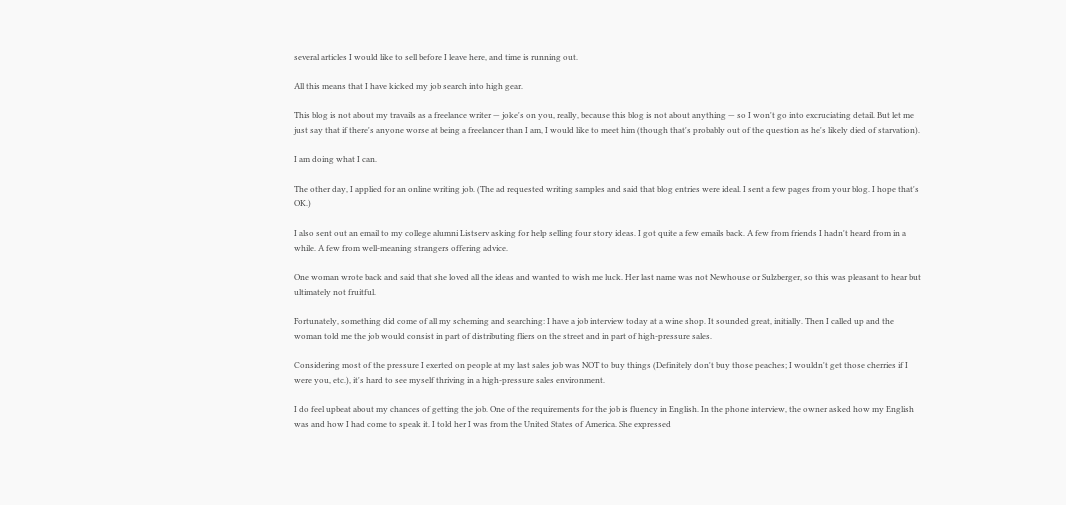several articles I would like to sell before I leave here, and time is running out.

All this means that I have kicked my job search into high gear.

This blog is not about my travails as a freelance writer — joke's on you, really, because this blog is not about anything — so I won't go into excruciating detail. But let me just say that if there's anyone worse at being a freelancer than I am, I would like to meet him (though that's probably out of the question as he's likely died of starvation).

I am doing what I can.

The other day, I applied for an online writing job. (The ad requested writing samples and said that blog entries were ideal. I sent a few pages from your blog. I hope that's OK.)

I also sent out an email to my college alumni Listserv asking for help selling four story ideas. I got quite a few emails back. A few from friends I hadn't heard from in a while. A few from well-meaning strangers offering advice.

One woman wrote back and said that she loved all the ideas and wanted to wish me luck. Her last name was not Newhouse or Sulzberger, so this was pleasant to hear but ultimately not fruitful.

Fortunately, something did come of all my scheming and searching: I have a job interview today at a wine shop. It sounded great, initially. Then I called up and the woman told me the job would consist in part of distributing fliers on the street and in part of high-pressure sales.

Considering most of the pressure I exerted on people at my last sales job was NOT to buy things (Definitely don't buy those peaches; I wouldn't get those cherries if I were you, etc.), it's hard to see myself thriving in a high-pressure sales environment.

I do feel upbeat about my chances of getting the job. One of the requirements for the job is fluency in English. In the phone interview, the owner asked how my English was and how I had come to speak it. I told her I was from the United States of America. She expressed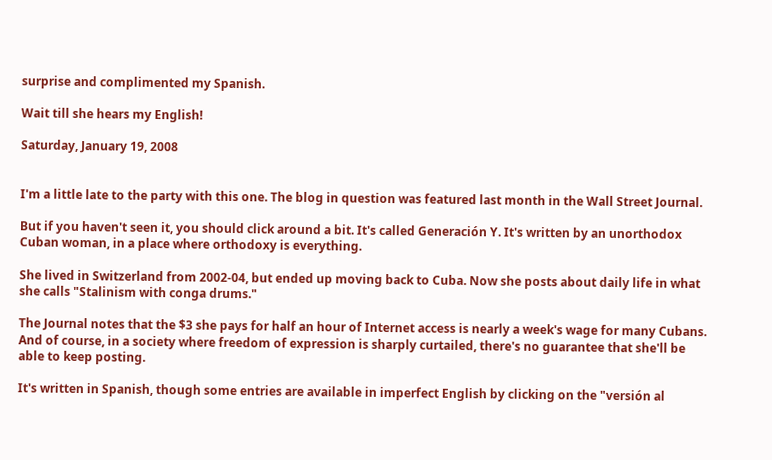surprise and complimented my Spanish.

Wait till she hears my English!

Saturday, January 19, 2008


I'm a little late to the party with this one. The blog in question was featured last month in the Wall Street Journal.

But if you haven't seen it, you should click around a bit. It's called Generación Y. It's written by an unorthodox Cuban woman, in a place where orthodoxy is everything.

She lived in Switzerland from 2002-04, but ended up moving back to Cuba. Now she posts about daily life in what she calls "Stalinism with conga drums."

The Journal notes that the $3 she pays for half an hour of Internet access is nearly a week's wage for many Cubans. And of course, in a society where freedom of expression is sharply curtailed, there's no guarantee that she'll be able to keep posting.

It's written in Spanish, though some entries are available in imperfect English by clicking on the "versión al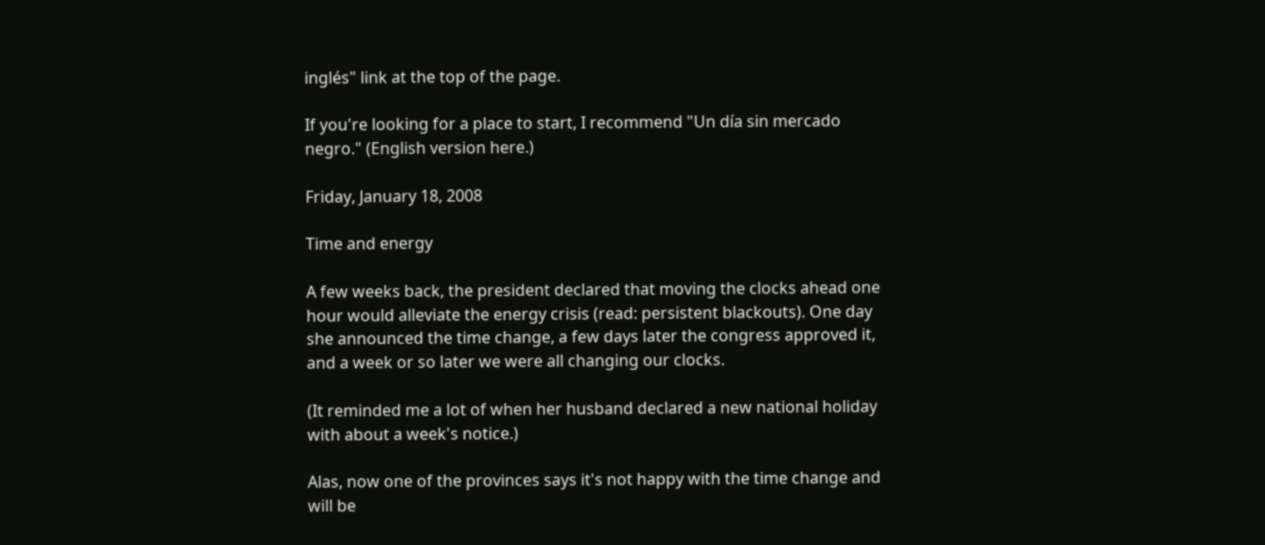inglés" link at the top of the page.

If you're looking for a place to start, I recommend "Un día sin mercado negro." (English version here.)

Friday, January 18, 2008

Time and energy

A few weeks back, the president declared that moving the clocks ahead one hour would alleviate the energy crisis (read: persistent blackouts). One day she announced the time change, a few days later the congress approved it, and a week or so later we were all changing our clocks.

(It reminded me a lot of when her husband declared a new national holiday with about a week's notice.)

Alas, now one of the provinces says it's not happy with the time change and will be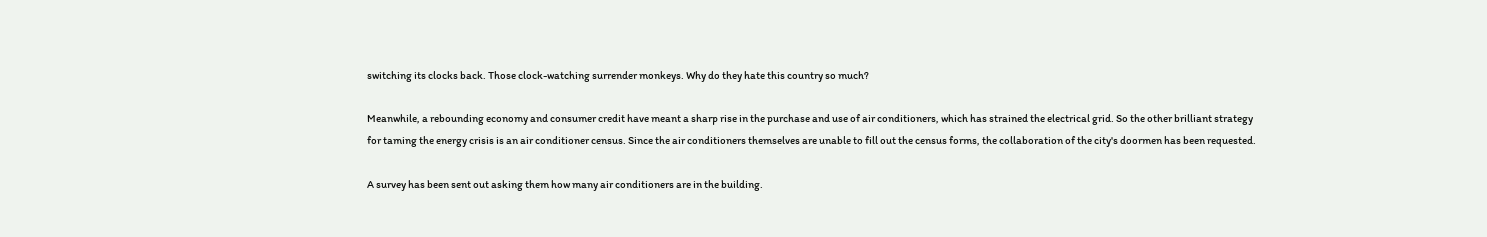switching its clocks back. Those clock-watching surrender monkeys. Why do they hate this country so much?

Meanwhile, a rebounding economy and consumer credit have meant a sharp rise in the purchase and use of air conditioners, which has strained the electrical grid. So the other brilliant strategy for taming the energy crisis is an air conditioner census. Since the air conditioners themselves are unable to fill out the census forms, the collaboration of the city's doormen has been requested.

A survey has been sent out asking them how many air conditioners are in the building.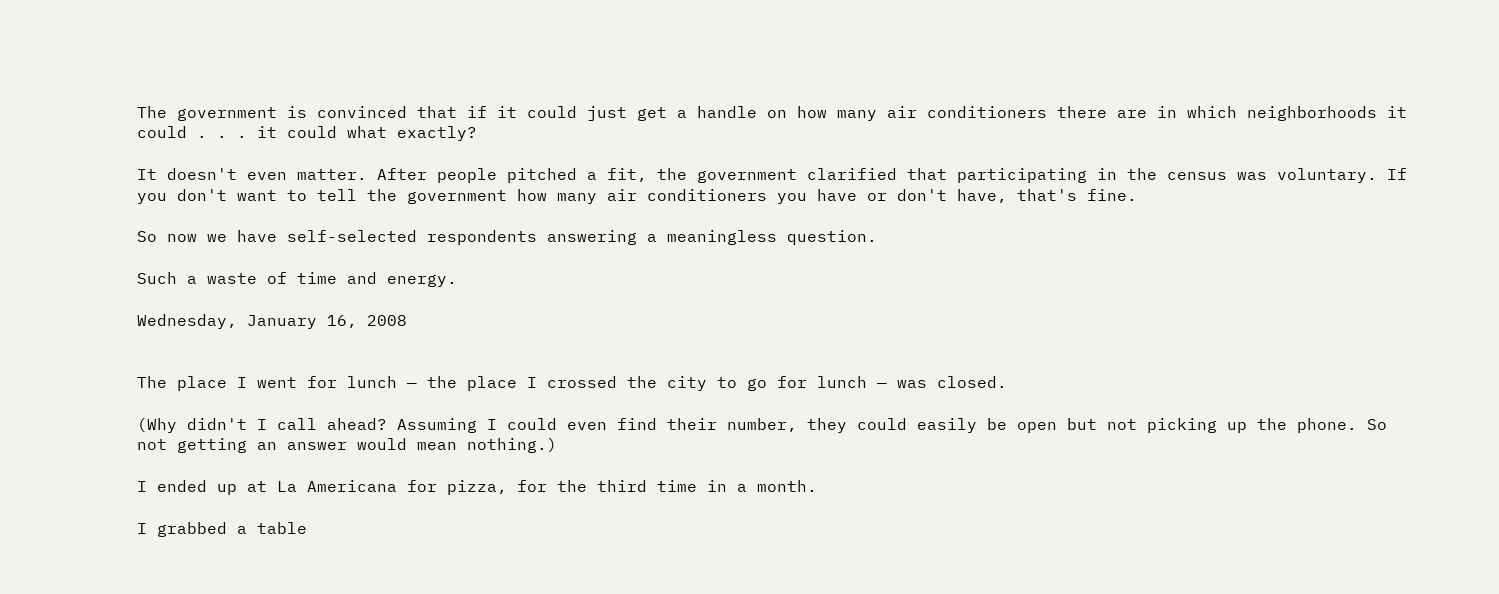The government is convinced that if it could just get a handle on how many air conditioners there are in which neighborhoods it could . . . it could what exactly?

It doesn't even matter. After people pitched a fit, the government clarified that participating in the census was voluntary. If you don't want to tell the government how many air conditioners you have or don't have, that's fine.

So now we have self-selected respondents answering a meaningless question.

Such a waste of time and energy.

Wednesday, January 16, 2008


The place I went for lunch — the place I crossed the city to go for lunch — was closed.

(Why didn't I call ahead? Assuming I could even find their number, they could easily be open but not picking up the phone. So not getting an answer would mean nothing.)

I ended up at La Americana for pizza, for the third time in a month.

I grabbed a table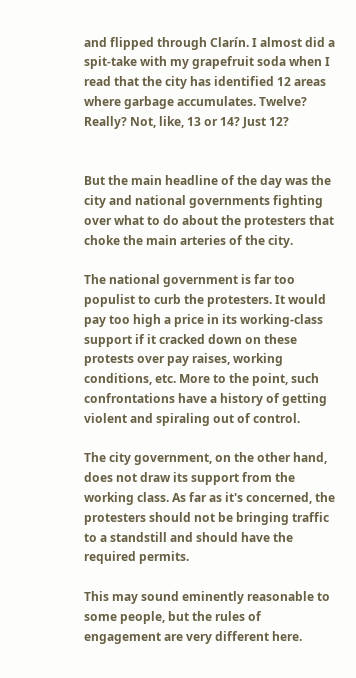and flipped through Clarín. I almost did a spit-take with my grapefruit soda when I read that the city has identified 12 areas where garbage accumulates. Twelve? Really? Not, like, 13 or 14? Just 12?


But the main headline of the day was the city and national governments fighting over what to do about the protesters that choke the main arteries of the city.

The national government is far too populist to curb the protesters. It would pay too high a price in its working-class support if it cracked down on these protests over pay raises, working conditions, etc. More to the point, such confrontations have a history of getting violent and spiraling out of control.

The city government, on the other hand, does not draw its support from the working class. As far as it's concerned, the protesters should not be bringing traffic to a standstill and should have the required permits.

This may sound eminently reasonable to some people, but the rules of engagement are very different here.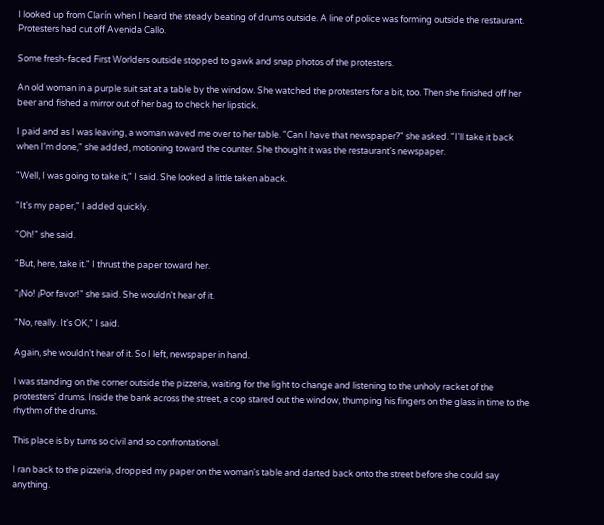I looked up from Clarín when I heard the steady beating of drums outside. A line of police was forming outside the restaurant. Protesters had cut off Avenida Callo.

Some fresh-faced First Worlders outside stopped to gawk and snap photos of the protesters.

An old woman in a purple suit sat at a table by the window. She watched the protesters for a bit, too. Then she finished off her beer and fished a mirror out of her bag to check her lipstick.

I paid and as I was leaving, a woman waved me over to her table. "Can I have that newspaper?" she asked. "I'll take it back when I'm done," she added, motioning toward the counter. She thought it was the restaurant's newspaper.

"Well, I was going to take it," I said. She looked a little taken aback.

"It's my paper," I added quickly.

"Oh!" she said.

"But, here, take it." I thrust the paper toward her.

"¡No! ¡Por favor!" she said. She wouldn't hear of it.

"No, really. It's OK," I said.

Again, she wouldn't hear of it. So I left, newspaper in hand.

I was standing on the corner outside the pizzeria, waiting for the light to change and listening to the unholy racket of the protesters' drums. Inside the bank across the street, a cop stared out the window, thumping his fingers on the glass in time to the rhythm of the drums.

This place is by turns so civil and so confrontational.

I ran back to the pizzeria, dropped my paper on the woman's table and darted back onto the street before she could say anything.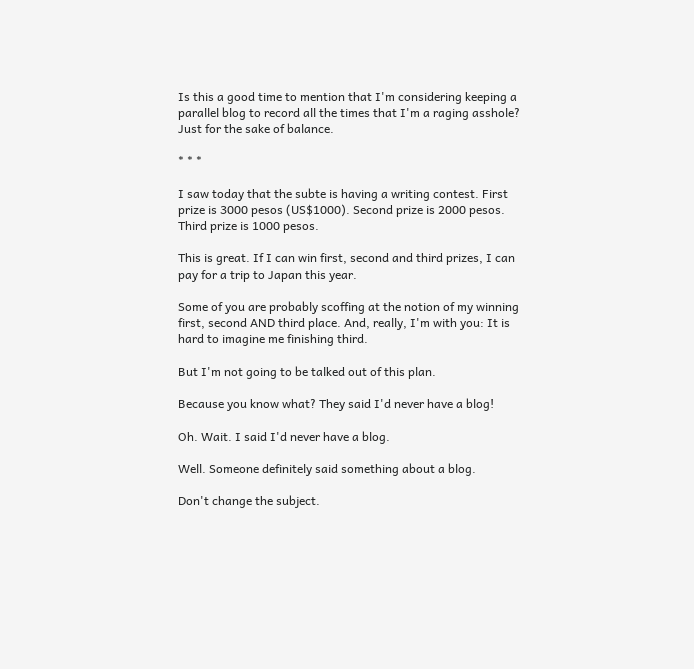Is this a good time to mention that I'm considering keeping a parallel blog to record all the times that I'm a raging asshole? Just for the sake of balance.

* * *

I saw today that the subte is having a writing contest. First prize is 3000 pesos (US$1000). Second prize is 2000 pesos. Third prize is 1000 pesos.

This is great. If I can win first, second and third prizes, I can pay for a trip to Japan this year.

Some of you are probably scoffing at the notion of my winning first, second AND third place. And, really, I'm with you: It is hard to imagine me finishing third.

But I'm not going to be talked out of this plan.

Because you know what? They said I'd never have a blog!

Oh. Wait. I said I'd never have a blog.

Well. Someone definitely said something about a blog.

Don't change the subject.